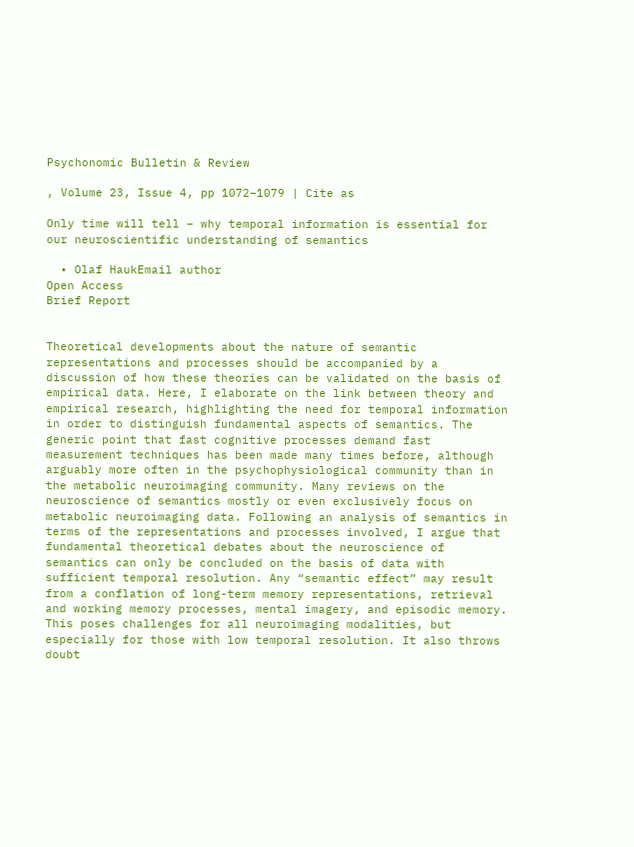Psychonomic Bulletin & Review

, Volume 23, Issue 4, pp 1072–1079 | Cite as

Only time will tell – why temporal information is essential for our neuroscientific understanding of semantics

  • Olaf HaukEmail author
Open Access
Brief Report


Theoretical developments about the nature of semantic representations and processes should be accompanied by a discussion of how these theories can be validated on the basis of empirical data. Here, I elaborate on the link between theory and empirical research, highlighting the need for temporal information in order to distinguish fundamental aspects of semantics. The generic point that fast cognitive processes demand fast measurement techniques has been made many times before, although arguably more often in the psychophysiological community than in the metabolic neuroimaging community. Many reviews on the neuroscience of semantics mostly or even exclusively focus on metabolic neuroimaging data. Following an analysis of semantics in terms of the representations and processes involved, I argue that fundamental theoretical debates about the neuroscience of semantics can only be concluded on the basis of data with sufficient temporal resolution. Any “semantic effect” may result from a conflation of long-term memory representations, retrieval and working memory processes, mental imagery, and episodic memory. This poses challenges for all neuroimaging modalities, but especially for those with low temporal resolution. It also throws doubt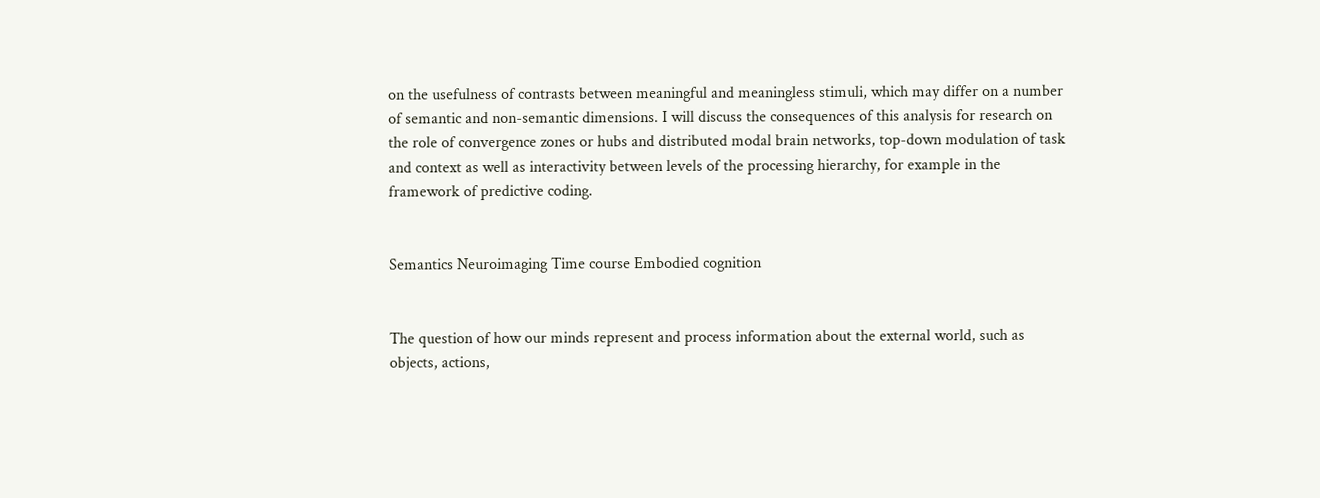on the usefulness of contrasts between meaningful and meaningless stimuli, which may differ on a number of semantic and non-semantic dimensions. I will discuss the consequences of this analysis for research on the role of convergence zones or hubs and distributed modal brain networks, top-down modulation of task and context as well as interactivity between levels of the processing hierarchy, for example in the framework of predictive coding.


Semantics Neuroimaging Time course Embodied cognition


The question of how our minds represent and process information about the external world, such as objects, actions,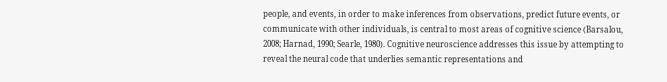people, and events, in order to make inferences from observations, predict future events, or communicate with other individuals, is central to most areas of cognitive science (Barsalou, 2008; Harnad, 1990; Searle, 1980). Cognitive neuroscience addresses this issue by attempting to reveal the neural code that underlies semantic representations and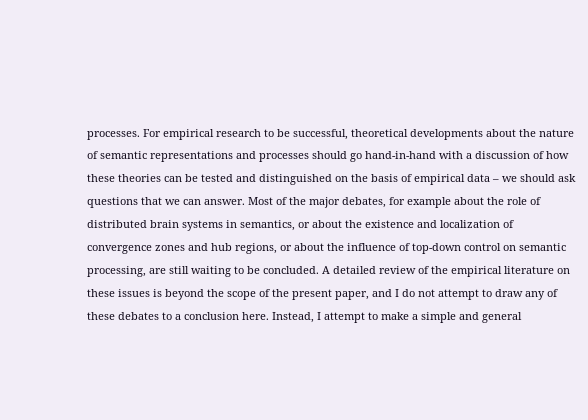processes. For empirical research to be successful, theoretical developments about the nature of semantic representations and processes should go hand-in-hand with a discussion of how these theories can be tested and distinguished on the basis of empirical data – we should ask questions that we can answer. Most of the major debates, for example about the role of distributed brain systems in semantics, or about the existence and localization of convergence zones and hub regions, or about the influence of top-down control on semantic processing, are still waiting to be concluded. A detailed review of the empirical literature on these issues is beyond the scope of the present paper, and I do not attempt to draw any of these debates to a conclusion here. Instead, I attempt to make a simple and general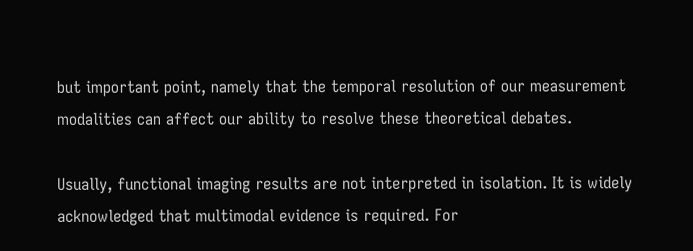but important point, namely that the temporal resolution of our measurement modalities can affect our ability to resolve these theoretical debates.

Usually, functional imaging results are not interpreted in isolation. It is widely acknowledged that multimodal evidence is required. For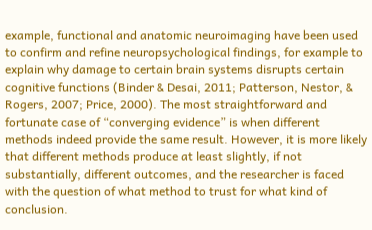example, functional and anatomic neuroimaging have been used to confirm and refine neuropsychological findings, for example to explain why damage to certain brain systems disrupts certain cognitive functions (Binder & Desai, 2011; Patterson, Nestor, & Rogers, 2007; Price, 2000). The most straightforward and fortunate case of “converging evidence” is when different methods indeed provide the same result. However, it is more likely that different methods produce at least slightly, if not substantially, different outcomes, and the researcher is faced with the question of what method to trust for what kind of conclusion.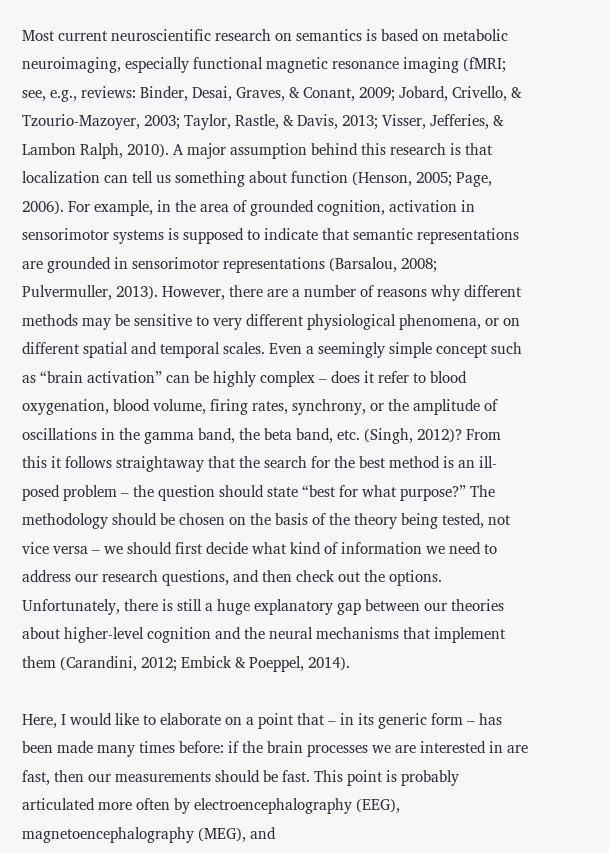Most current neuroscientific research on semantics is based on metabolic neuroimaging, especially functional magnetic resonance imaging (fMRI; see, e.g., reviews: Binder, Desai, Graves, & Conant, 2009; Jobard, Crivello, & Tzourio-Mazoyer, 2003; Taylor, Rastle, & Davis, 2013; Visser, Jefferies, & Lambon Ralph, 2010). A major assumption behind this research is that localization can tell us something about function (Henson, 2005; Page, 2006). For example, in the area of grounded cognition, activation in sensorimotor systems is supposed to indicate that semantic representations are grounded in sensorimotor representations (Barsalou, 2008; Pulvermuller, 2013). However, there are a number of reasons why different methods may be sensitive to very different physiological phenomena, or on different spatial and temporal scales. Even a seemingly simple concept such as “brain activation” can be highly complex – does it refer to blood oxygenation, blood volume, firing rates, synchrony, or the amplitude of oscillations in the gamma band, the beta band, etc. (Singh, 2012)? From this it follows straightaway that the search for the best method is an ill-posed problem – the question should state “best for what purpose?” The methodology should be chosen on the basis of the theory being tested, not vice versa – we should first decide what kind of information we need to address our research questions, and then check out the options. Unfortunately, there is still a huge explanatory gap between our theories about higher-level cognition and the neural mechanisms that implement them (Carandini, 2012; Embick & Poeppel, 2014).

Here, I would like to elaborate on a point that – in its generic form – has been made many times before: if the brain processes we are interested in are fast, then our measurements should be fast. This point is probably articulated more often by electroencephalography (EEG), magnetoencephalography (MEG), and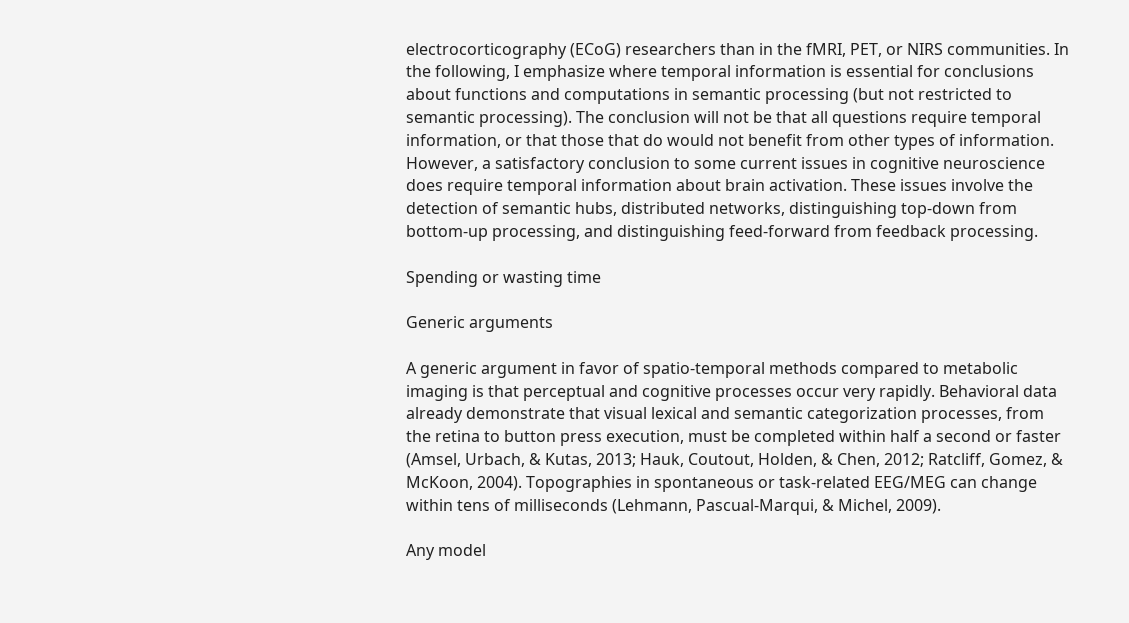electrocorticography (ECoG) researchers than in the fMRI, PET, or NIRS communities. In the following, I emphasize where temporal information is essential for conclusions about functions and computations in semantic processing (but not restricted to semantic processing). The conclusion will not be that all questions require temporal information, or that those that do would not benefit from other types of information. However, a satisfactory conclusion to some current issues in cognitive neuroscience does require temporal information about brain activation. These issues involve the detection of semantic hubs, distributed networks, distinguishing top-down from bottom-up processing, and distinguishing feed-forward from feedback processing.

Spending or wasting time

Generic arguments

A generic argument in favor of spatio-temporal methods compared to metabolic imaging is that perceptual and cognitive processes occur very rapidly. Behavioral data already demonstrate that visual lexical and semantic categorization processes, from the retina to button press execution, must be completed within half a second or faster (Amsel, Urbach, & Kutas, 2013; Hauk, Coutout, Holden, & Chen, 2012; Ratcliff, Gomez, & McKoon, 2004). Topographies in spontaneous or task-related EEG/MEG can change within tens of milliseconds (Lehmann, Pascual-Marqui, & Michel, 2009).

Any model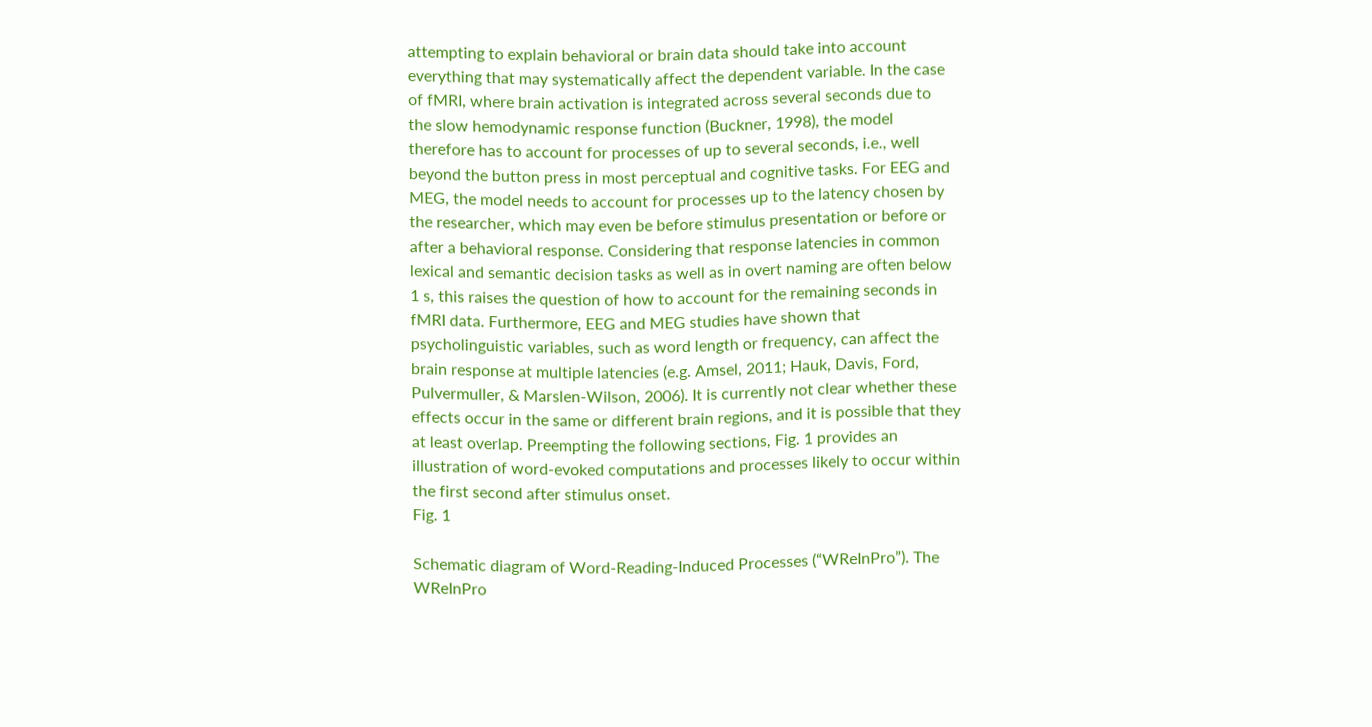attempting to explain behavioral or brain data should take into account everything that may systematically affect the dependent variable. In the case of fMRI, where brain activation is integrated across several seconds due to the slow hemodynamic response function (Buckner, 1998), the model therefore has to account for processes of up to several seconds, i.e., well beyond the button press in most perceptual and cognitive tasks. For EEG and MEG, the model needs to account for processes up to the latency chosen by the researcher, which may even be before stimulus presentation or before or after a behavioral response. Considering that response latencies in common lexical and semantic decision tasks as well as in overt naming are often below 1 s, this raises the question of how to account for the remaining seconds in fMRI data. Furthermore, EEG and MEG studies have shown that psycholinguistic variables, such as word length or frequency, can affect the brain response at multiple latencies (e.g. Amsel, 2011; Hauk, Davis, Ford, Pulvermuller, & Marslen-Wilson, 2006). It is currently not clear whether these effects occur in the same or different brain regions, and it is possible that they at least overlap. Preempting the following sections, Fig. 1 provides an illustration of word-evoked computations and processes likely to occur within the first second after stimulus onset.
Fig. 1

Schematic diagram of Word-Reading-Induced Processes (“WReInPro”). The WReInPro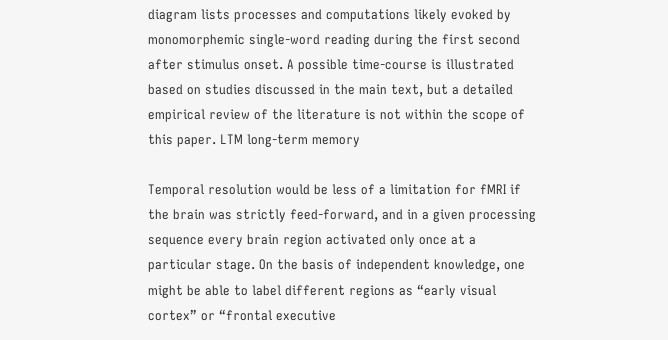diagram lists processes and computations likely evoked by monomorphemic single-word reading during the first second after stimulus onset. A possible time-course is illustrated based on studies discussed in the main text, but a detailed empirical review of the literature is not within the scope of this paper. LTM long-term memory

Temporal resolution would be less of a limitation for fMRI if the brain was strictly feed-forward, and in a given processing sequence every brain region activated only once at a particular stage. On the basis of independent knowledge, one might be able to label different regions as “early visual cortex” or “frontal executive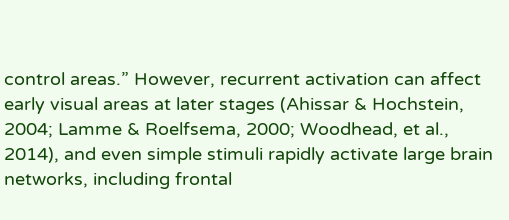control areas.” However, recurrent activation can affect early visual areas at later stages (Ahissar & Hochstein, 2004; Lamme & Roelfsema, 2000; Woodhead, et al., 2014), and even simple stimuli rapidly activate large brain networks, including frontal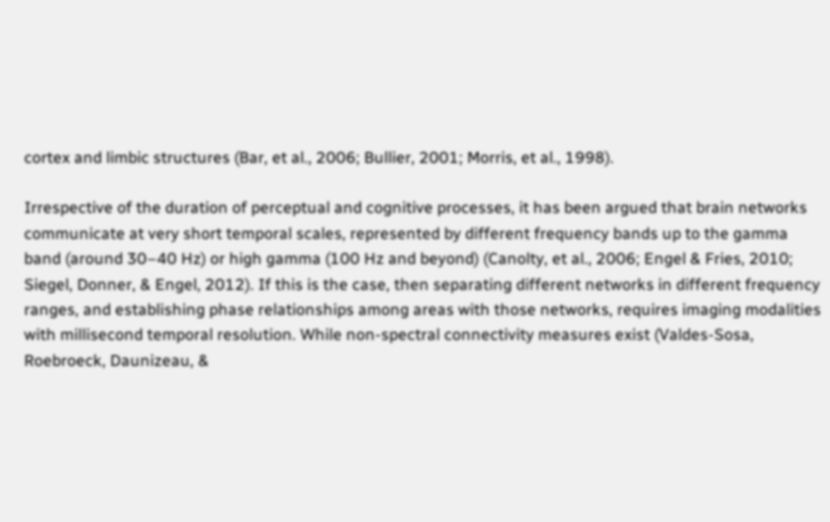cortex and limbic structures (Bar, et al., 2006; Bullier, 2001; Morris, et al., 1998).

Irrespective of the duration of perceptual and cognitive processes, it has been argued that brain networks communicate at very short temporal scales, represented by different frequency bands up to the gamma band (around 30–40 Hz) or high gamma (100 Hz and beyond) (Canolty, et al., 2006; Engel & Fries, 2010; Siegel, Donner, & Engel, 2012). If this is the case, then separating different networks in different frequency ranges, and establishing phase relationships among areas with those networks, requires imaging modalities with millisecond temporal resolution. While non-spectral connectivity measures exist (Valdes-Sosa, Roebroeck, Daunizeau, &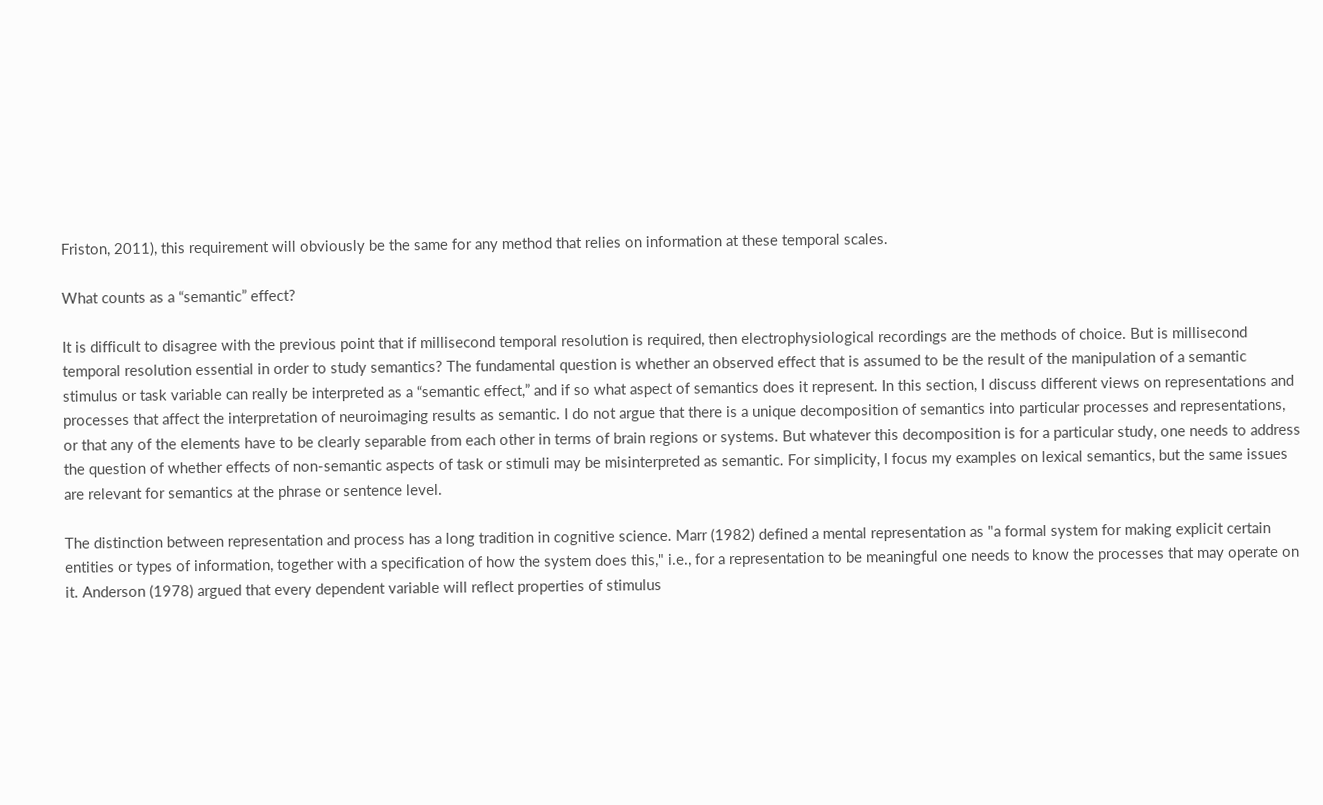Friston, 2011), this requirement will obviously be the same for any method that relies on information at these temporal scales.

What counts as a “semantic” effect?

It is difficult to disagree with the previous point that if millisecond temporal resolution is required, then electrophysiological recordings are the methods of choice. But is millisecond temporal resolution essential in order to study semantics? The fundamental question is whether an observed effect that is assumed to be the result of the manipulation of a semantic stimulus or task variable can really be interpreted as a “semantic effect,” and if so what aspect of semantics does it represent. In this section, I discuss different views on representations and processes that affect the interpretation of neuroimaging results as semantic. I do not argue that there is a unique decomposition of semantics into particular processes and representations, or that any of the elements have to be clearly separable from each other in terms of brain regions or systems. But whatever this decomposition is for a particular study, one needs to address the question of whether effects of non-semantic aspects of task or stimuli may be misinterpreted as semantic. For simplicity, I focus my examples on lexical semantics, but the same issues are relevant for semantics at the phrase or sentence level.

The distinction between representation and process has a long tradition in cognitive science. Marr (1982) defined a mental representation as "a formal system for making explicit certain entities or types of information, together with a specification of how the system does this," i.e., for a representation to be meaningful one needs to know the processes that may operate on it. Anderson (1978) argued that every dependent variable will reflect properties of stimulus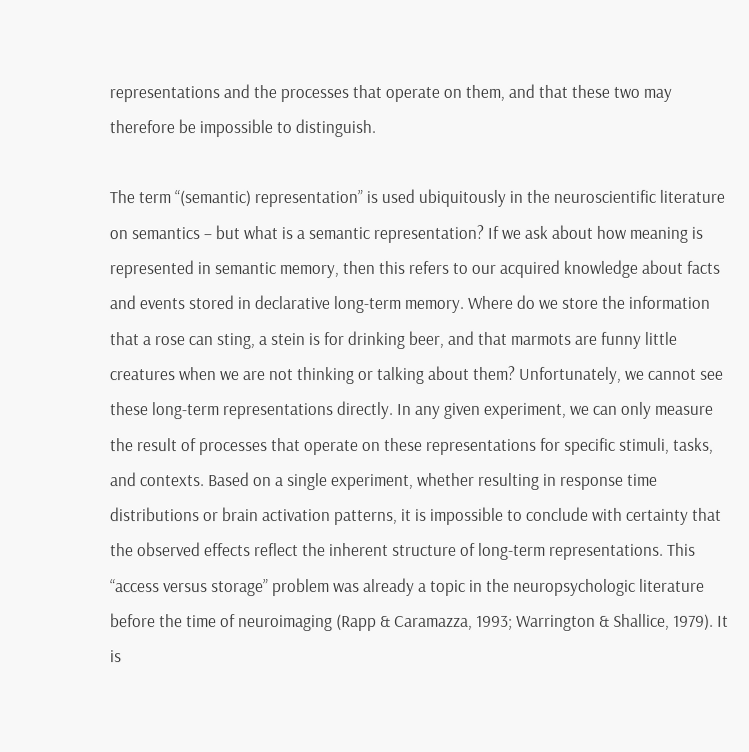representations and the processes that operate on them, and that these two may therefore be impossible to distinguish.

The term “(semantic) representation” is used ubiquitously in the neuroscientific literature on semantics – but what is a semantic representation? If we ask about how meaning is represented in semantic memory, then this refers to our acquired knowledge about facts and events stored in declarative long-term memory. Where do we store the information that a rose can sting, a stein is for drinking beer, and that marmots are funny little creatures when we are not thinking or talking about them? Unfortunately, we cannot see these long-term representations directly. In any given experiment, we can only measure the result of processes that operate on these representations for specific stimuli, tasks, and contexts. Based on a single experiment, whether resulting in response time distributions or brain activation patterns, it is impossible to conclude with certainty that the observed effects reflect the inherent structure of long-term representations. This “access versus storage” problem was already a topic in the neuropsychologic literature before the time of neuroimaging (Rapp & Caramazza, 1993; Warrington & Shallice, 1979). It is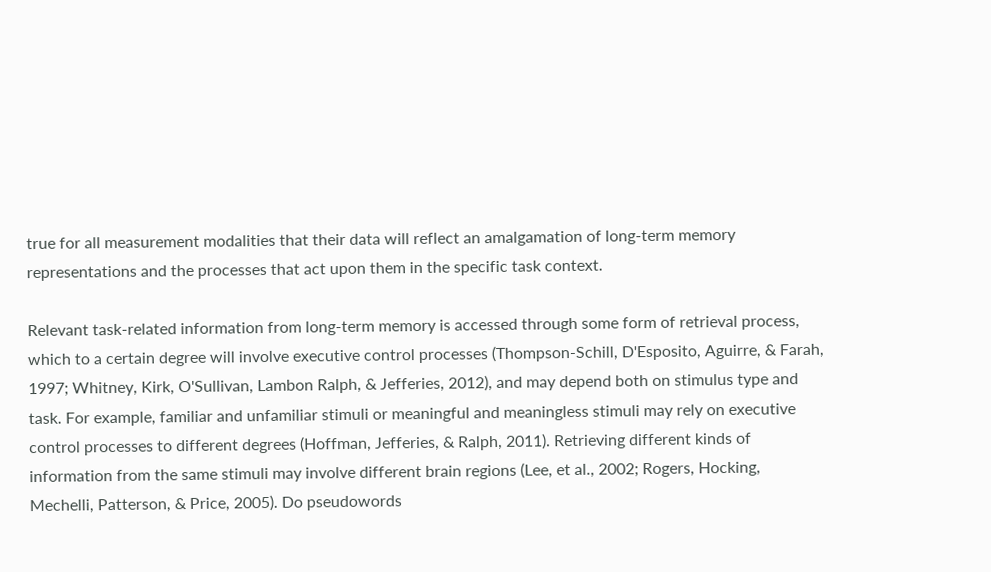true for all measurement modalities that their data will reflect an amalgamation of long-term memory representations and the processes that act upon them in the specific task context.

Relevant task-related information from long-term memory is accessed through some form of retrieval process, which to a certain degree will involve executive control processes (Thompson-Schill, D'Esposito, Aguirre, & Farah, 1997; Whitney, Kirk, O'Sullivan, Lambon Ralph, & Jefferies, 2012), and may depend both on stimulus type and task. For example, familiar and unfamiliar stimuli or meaningful and meaningless stimuli may rely on executive control processes to different degrees (Hoffman, Jefferies, & Ralph, 2011). Retrieving different kinds of information from the same stimuli may involve different brain regions (Lee, et al., 2002; Rogers, Hocking, Mechelli, Patterson, & Price, 2005). Do pseudowords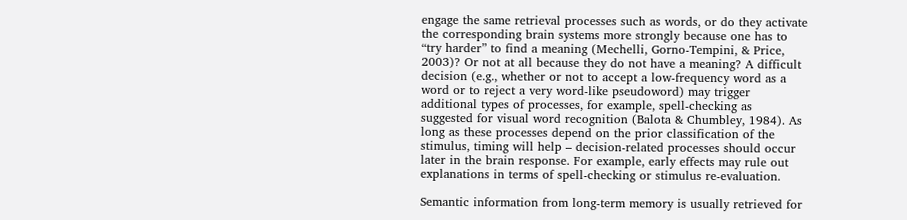engage the same retrieval processes such as words, or do they activate the corresponding brain systems more strongly because one has to “try harder” to find a meaning (Mechelli, Gorno-Tempini, & Price, 2003)? Or not at all because they do not have a meaning? A difficult decision (e.g., whether or not to accept a low-frequency word as a word or to reject a very word-like pseudoword) may trigger additional types of processes, for example, spell-checking as suggested for visual word recognition (Balota & Chumbley, 1984). As long as these processes depend on the prior classification of the stimulus, timing will help – decision-related processes should occur later in the brain response. For example, early effects may rule out explanations in terms of spell-checking or stimulus re-evaluation.

Semantic information from long-term memory is usually retrieved for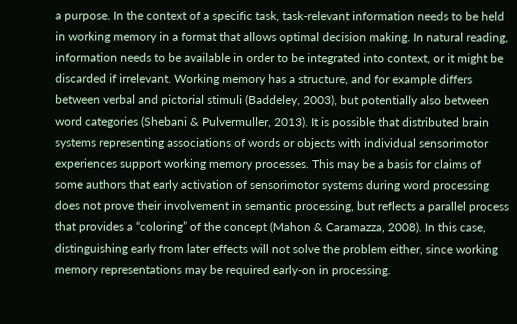a purpose. In the context of a specific task, task-relevant information needs to be held in working memory in a format that allows optimal decision making. In natural reading, information needs to be available in order to be integrated into context, or it might be discarded if irrelevant. Working memory has a structure, and for example differs between verbal and pictorial stimuli (Baddeley, 2003), but potentially also between word categories (Shebani & Pulvermuller, 2013). It is possible that distributed brain systems representing associations of words or objects with individual sensorimotor experiences support working memory processes. This may be a basis for claims of some authors that early activation of sensorimotor systems during word processing does not prove their involvement in semantic processing, but reflects a parallel process that provides a “coloring” of the concept (Mahon & Caramazza, 2008). In this case, distinguishing early from later effects will not solve the problem either, since working memory representations may be required early-on in processing.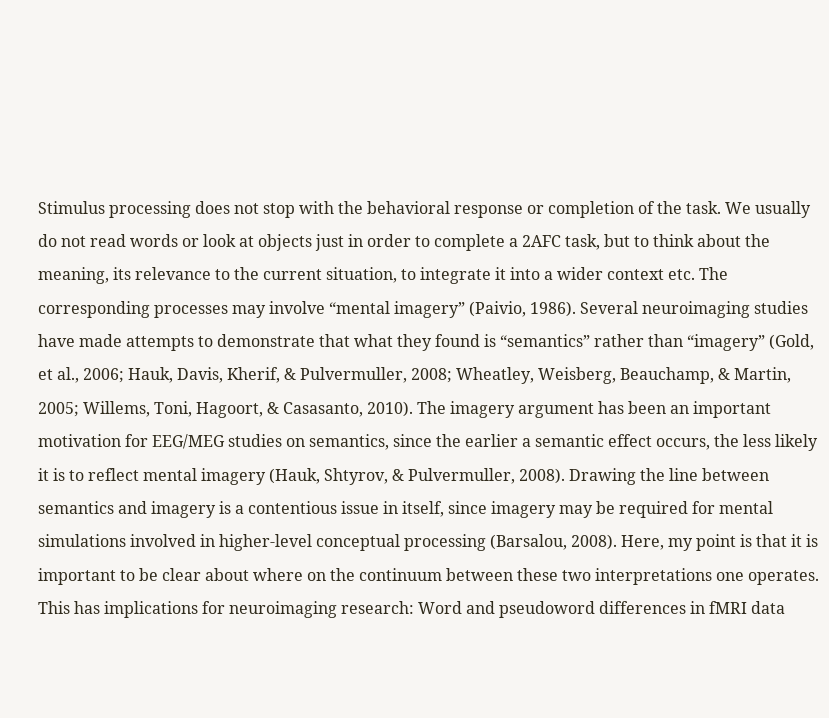Stimulus processing does not stop with the behavioral response or completion of the task. We usually do not read words or look at objects just in order to complete a 2AFC task, but to think about the meaning, its relevance to the current situation, to integrate it into a wider context etc. The corresponding processes may involve “mental imagery” (Paivio, 1986). Several neuroimaging studies have made attempts to demonstrate that what they found is “semantics” rather than “imagery” (Gold, et al., 2006; Hauk, Davis, Kherif, & Pulvermuller, 2008; Wheatley, Weisberg, Beauchamp, & Martin, 2005; Willems, Toni, Hagoort, & Casasanto, 2010). The imagery argument has been an important motivation for EEG/MEG studies on semantics, since the earlier a semantic effect occurs, the less likely it is to reflect mental imagery (Hauk, Shtyrov, & Pulvermuller, 2008). Drawing the line between semantics and imagery is a contentious issue in itself, since imagery may be required for mental simulations involved in higher-level conceptual processing (Barsalou, 2008). Here, my point is that it is important to be clear about where on the continuum between these two interpretations one operates. This has implications for neuroimaging research: Word and pseudoword differences in fMRI data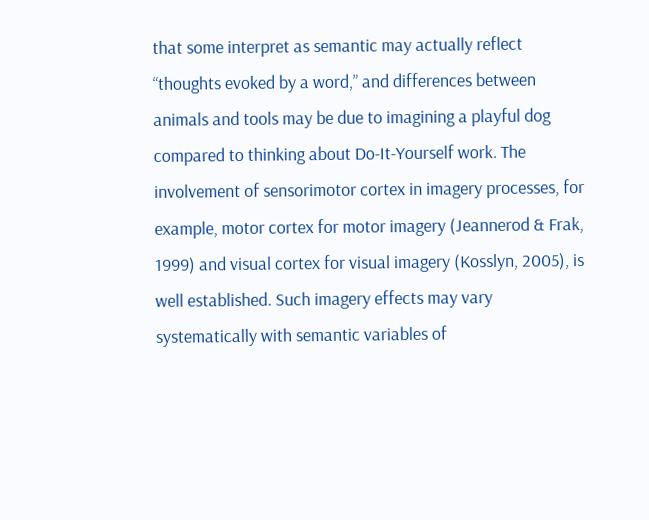that some interpret as semantic may actually reflect “thoughts evoked by a word,” and differences between animals and tools may be due to imagining a playful dog compared to thinking about Do-It-Yourself work. The involvement of sensorimotor cortex in imagery processes, for example, motor cortex for motor imagery (Jeannerod & Frak, 1999) and visual cortex for visual imagery (Kosslyn, 2005), is well established. Such imagery effects may vary systematically with semantic variables of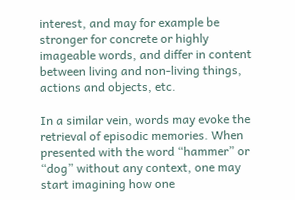interest, and may for example be stronger for concrete or highly imageable words, and differ in content between living and non-living things, actions and objects, etc.

In a similar vein, words may evoke the retrieval of episodic memories. When presented with the word “hammer” or “dog” without any context, one may start imagining how one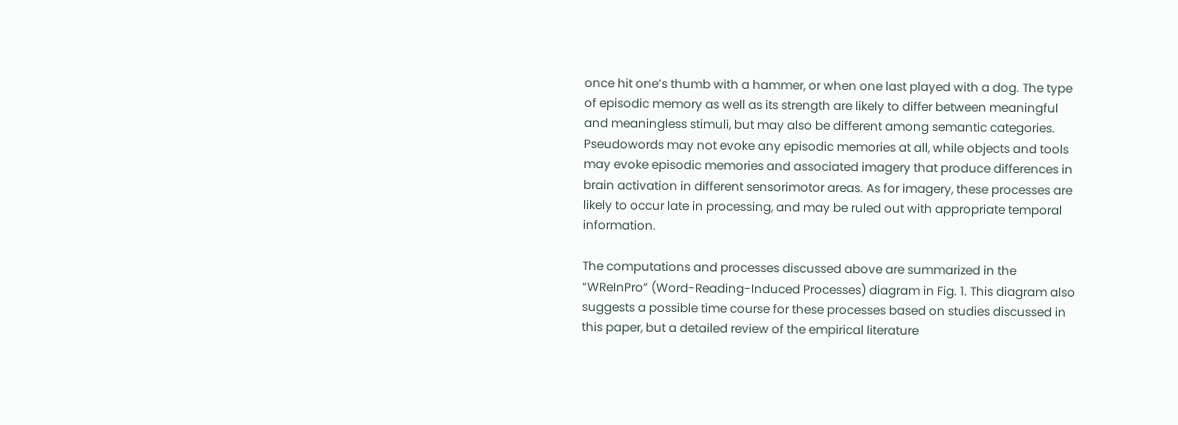once hit one’s thumb with a hammer, or when one last played with a dog. The type of episodic memory as well as its strength are likely to differ between meaningful and meaningless stimuli, but may also be different among semantic categories. Pseudowords may not evoke any episodic memories at all, while objects and tools may evoke episodic memories and associated imagery that produce differences in brain activation in different sensorimotor areas. As for imagery, these processes are likely to occur late in processing, and may be ruled out with appropriate temporal information.

The computations and processes discussed above are summarized in the “WReInPro” (Word-Reading-Induced Processes) diagram in Fig. 1. This diagram also suggests a possible time course for these processes based on studies discussed in this paper, but a detailed review of the empirical literature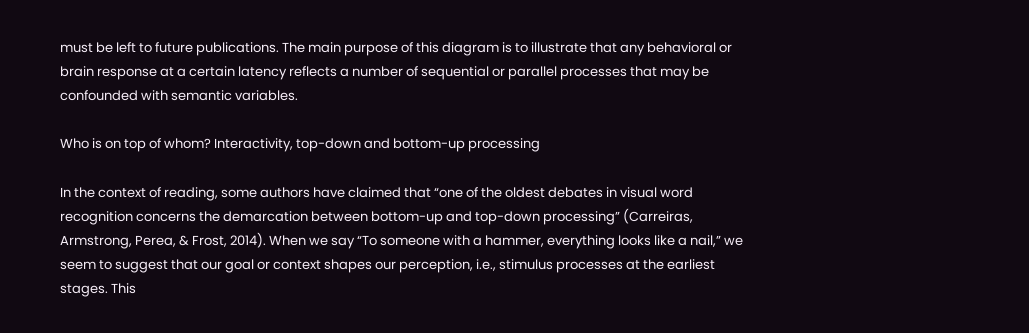must be left to future publications. The main purpose of this diagram is to illustrate that any behavioral or brain response at a certain latency reflects a number of sequential or parallel processes that may be confounded with semantic variables.

Who is on top of whom? Interactivity, top-down and bottom-up processing

In the context of reading, some authors have claimed that “one of the oldest debates in visual word recognition concerns the demarcation between bottom-up and top-down processing” (Carreiras, Armstrong, Perea, & Frost, 2014). When we say “To someone with a hammer, everything looks like a nail,” we seem to suggest that our goal or context shapes our perception, i.e., stimulus processes at the earliest stages. This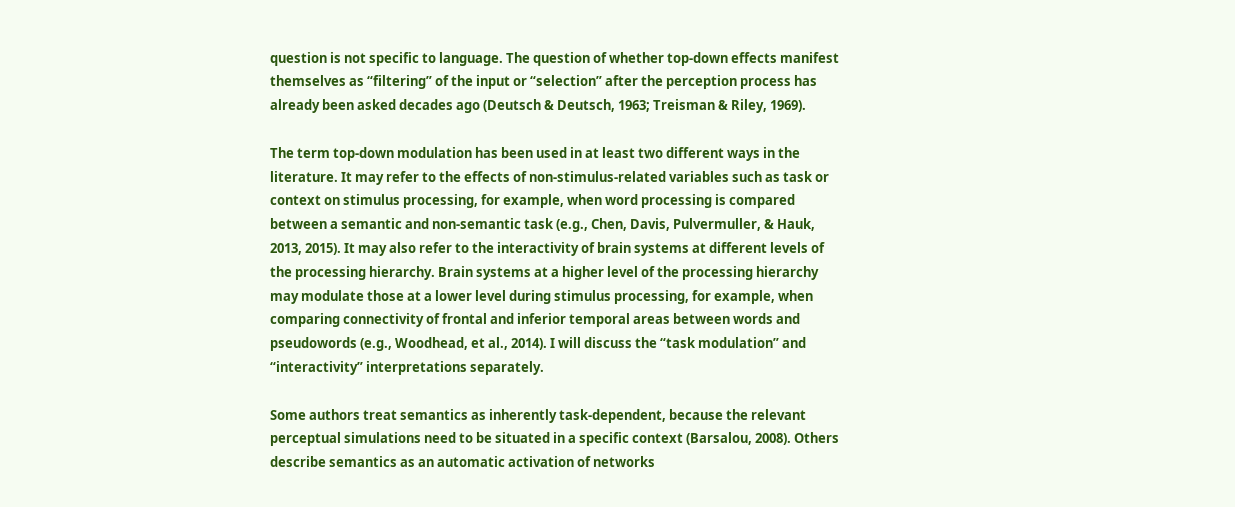question is not specific to language. The question of whether top-down effects manifest themselves as “filtering” of the input or “selection” after the perception process has already been asked decades ago (Deutsch & Deutsch, 1963; Treisman & Riley, 1969).

The term top-down modulation has been used in at least two different ways in the literature. It may refer to the effects of non-stimulus-related variables such as task or context on stimulus processing, for example, when word processing is compared between a semantic and non-semantic task (e.g., Chen, Davis, Pulvermuller, & Hauk, 2013, 2015). It may also refer to the interactivity of brain systems at different levels of the processing hierarchy. Brain systems at a higher level of the processing hierarchy may modulate those at a lower level during stimulus processing, for example, when comparing connectivity of frontal and inferior temporal areas between words and pseudowords (e.g., Woodhead, et al., 2014). I will discuss the “task modulation” and “interactivity” interpretations separately.

Some authors treat semantics as inherently task-dependent, because the relevant perceptual simulations need to be situated in a specific context (Barsalou, 2008). Others describe semantics as an automatic activation of networks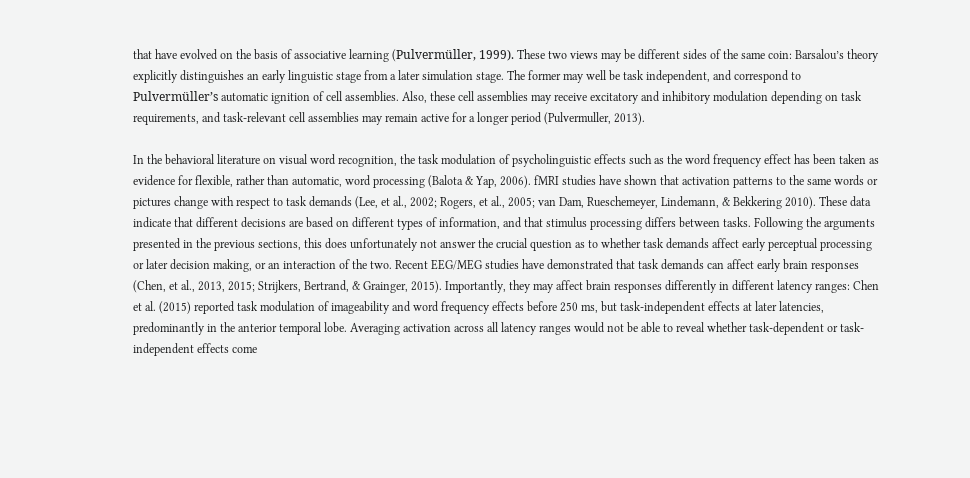that have evolved on the basis of associative learning (Pulvermüller, 1999). These two views may be different sides of the same coin: Barsalou’s theory explicitly distinguishes an early linguistic stage from a later simulation stage. The former may well be task independent, and correspond to Pulvermüller’s automatic ignition of cell assemblies. Also, these cell assemblies may receive excitatory and inhibitory modulation depending on task requirements, and task-relevant cell assemblies may remain active for a longer period (Pulvermuller, 2013).

In the behavioral literature on visual word recognition, the task modulation of psycholinguistic effects such as the word frequency effect has been taken as evidence for flexible, rather than automatic, word processing (Balota & Yap, 2006). fMRI studies have shown that activation patterns to the same words or pictures change with respect to task demands (Lee, et al., 2002; Rogers, et al., 2005; van Dam, Rueschemeyer, Lindemann, & Bekkering 2010). These data indicate that different decisions are based on different types of information, and that stimulus processing differs between tasks. Following the arguments presented in the previous sections, this does unfortunately not answer the crucial question as to whether task demands affect early perceptual processing or later decision making, or an interaction of the two. Recent EEG/MEG studies have demonstrated that task demands can affect early brain responses (Chen, et al., 2013, 2015; Strijkers, Bertrand, & Grainger, 2015). Importantly, they may affect brain responses differently in different latency ranges: Chen et al. (2015) reported task modulation of imageability and word frequency effects before 250 ms, but task-independent effects at later latencies, predominantly in the anterior temporal lobe. Averaging activation across all latency ranges would not be able to reveal whether task-dependent or task-independent effects come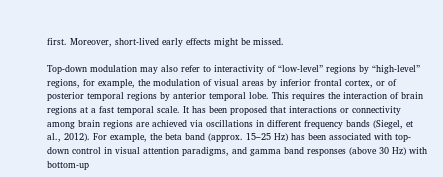first. Moreover, short-lived early effects might be missed.

Top-down modulation may also refer to interactivity of “low-level” regions by “high-level” regions, for example, the modulation of visual areas by inferior frontal cortex, or of posterior temporal regions by anterior temporal lobe. This requires the interaction of brain regions at a fast temporal scale. It has been proposed that interactions or connectivity among brain regions are achieved via oscillations in different frequency bands (Siegel, et al., 2012). For example, the beta band (approx. 15–25 Hz) has been associated with top-down control in visual attention paradigms, and gamma band responses (above 30 Hz) with bottom-up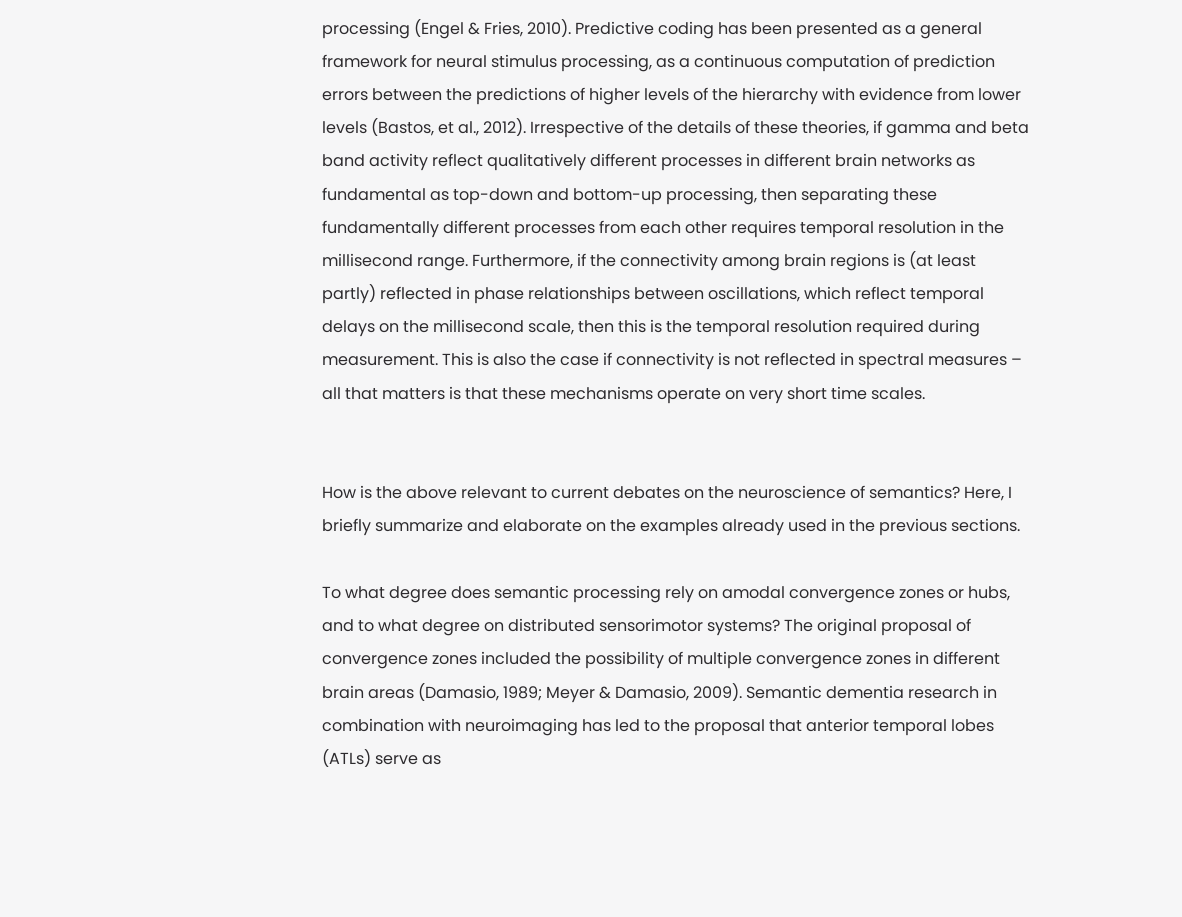processing (Engel & Fries, 2010). Predictive coding has been presented as a general framework for neural stimulus processing, as a continuous computation of prediction errors between the predictions of higher levels of the hierarchy with evidence from lower levels (Bastos, et al., 2012). Irrespective of the details of these theories, if gamma and beta band activity reflect qualitatively different processes in different brain networks as fundamental as top-down and bottom-up processing, then separating these fundamentally different processes from each other requires temporal resolution in the millisecond range. Furthermore, if the connectivity among brain regions is (at least partly) reflected in phase relationships between oscillations, which reflect temporal delays on the millisecond scale, then this is the temporal resolution required during measurement. This is also the case if connectivity is not reflected in spectral measures – all that matters is that these mechanisms operate on very short time scales.


How is the above relevant to current debates on the neuroscience of semantics? Here, I briefly summarize and elaborate on the examples already used in the previous sections.

To what degree does semantic processing rely on amodal convergence zones or hubs, and to what degree on distributed sensorimotor systems? The original proposal of convergence zones included the possibility of multiple convergence zones in different brain areas (Damasio, 1989; Meyer & Damasio, 2009). Semantic dementia research in combination with neuroimaging has led to the proposal that anterior temporal lobes (ATLs) serve as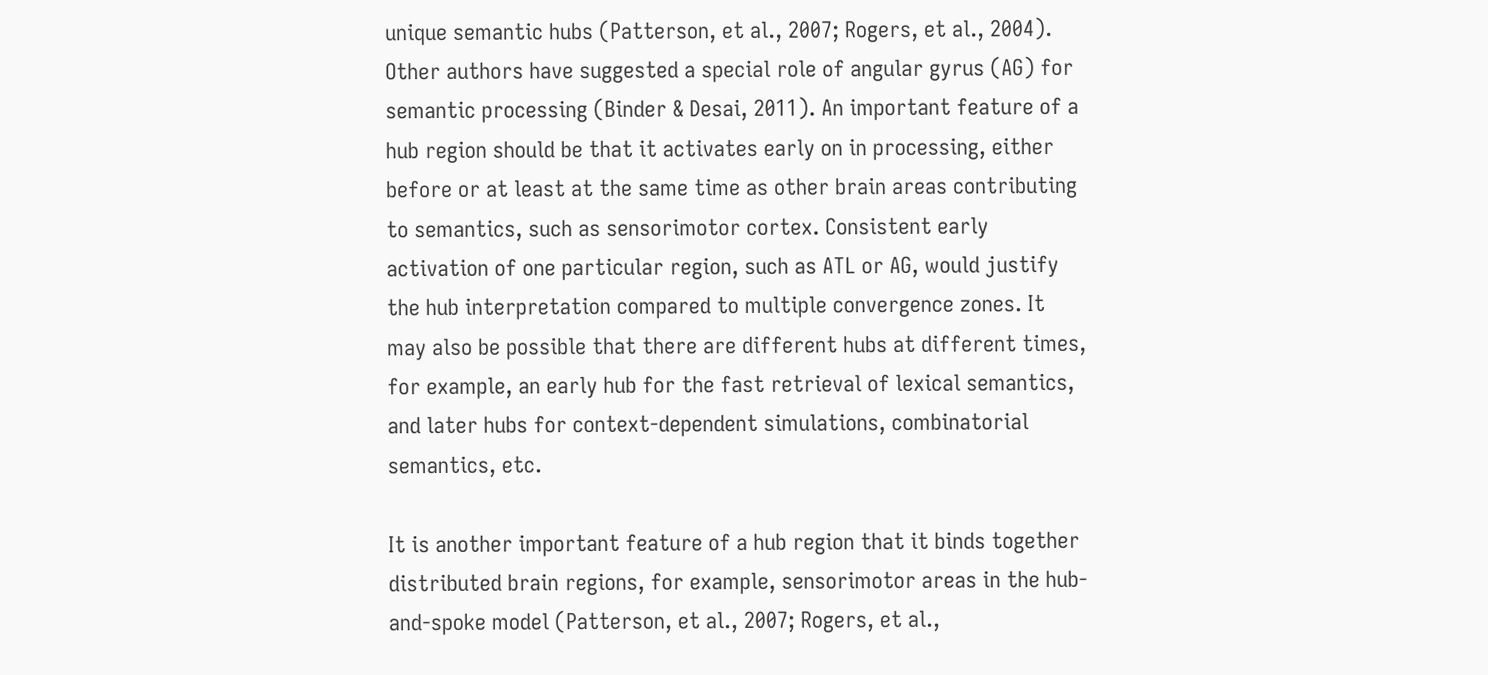unique semantic hubs (Patterson, et al., 2007; Rogers, et al., 2004). Other authors have suggested a special role of angular gyrus (AG) for semantic processing (Binder & Desai, 2011). An important feature of a hub region should be that it activates early on in processing, either before or at least at the same time as other brain areas contributing to semantics, such as sensorimotor cortex. Consistent early activation of one particular region, such as ATL or AG, would justify the hub interpretation compared to multiple convergence zones. It may also be possible that there are different hubs at different times, for example, an early hub for the fast retrieval of lexical semantics, and later hubs for context-dependent simulations, combinatorial semantics, etc.

It is another important feature of a hub region that it binds together distributed brain regions, for example, sensorimotor areas in the hub-and-spoke model (Patterson, et al., 2007; Rogers, et al.,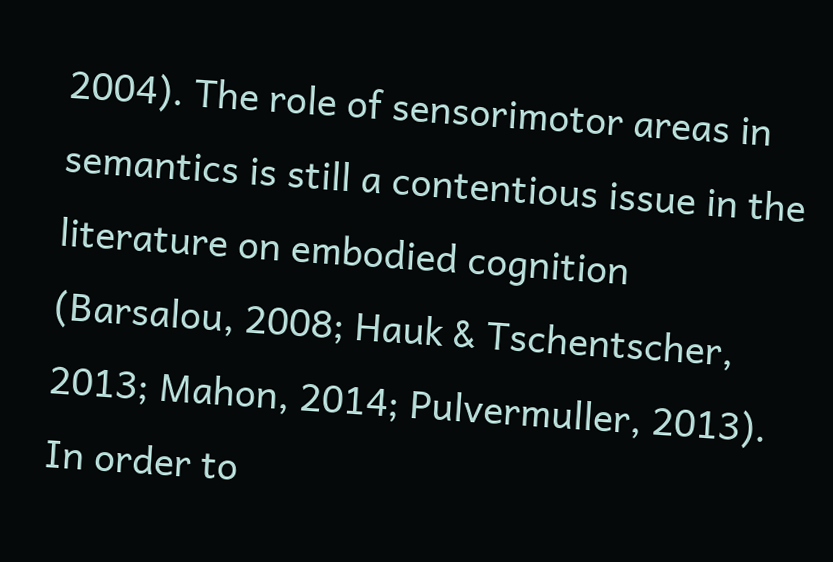2004). The role of sensorimotor areas in semantics is still a contentious issue in the literature on embodied cognition (Barsalou, 2008; Hauk & Tschentscher, 2013; Mahon, 2014; Pulvermuller, 2013). In order to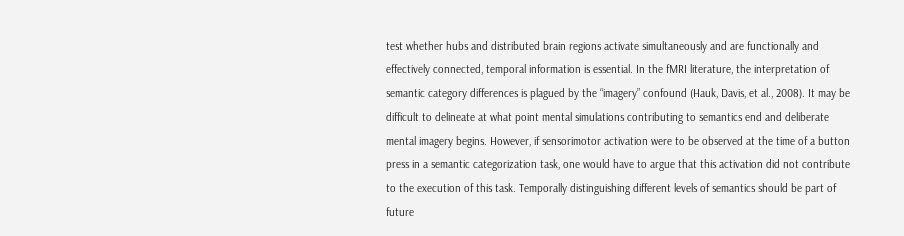test whether hubs and distributed brain regions activate simultaneously and are functionally and effectively connected, temporal information is essential. In the fMRI literature, the interpretation of semantic category differences is plagued by the “imagery” confound (Hauk, Davis, et al., 2008). It may be difficult to delineate at what point mental simulations contributing to semantics end and deliberate mental imagery begins. However, if sensorimotor activation were to be observed at the time of a button press in a semantic categorization task, one would have to argue that this activation did not contribute to the execution of this task. Temporally distinguishing different levels of semantics should be part of future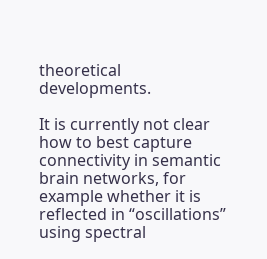theoretical developments.

It is currently not clear how to best capture connectivity in semantic brain networks, for example whether it is reflected in “oscillations” using spectral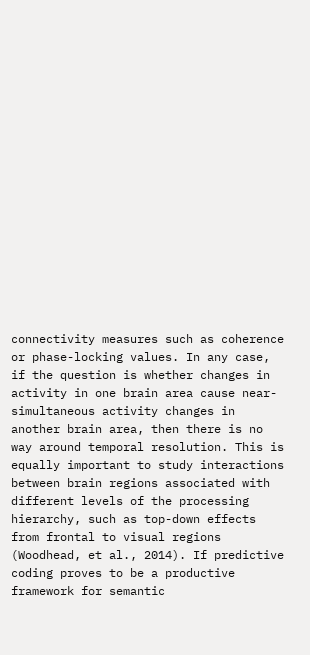connectivity measures such as coherence or phase-locking values. In any case, if the question is whether changes in activity in one brain area cause near-simultaneous activity changes in another brain area, then there is no way around temporal resolution. This is equally important to study interactions between brain regions associated with different levels of the processing hierarchy, such as top-down effects from frontal to visual regions (Woodhead, et al., 2014). If predictive coding proves to be a productive framework for semantic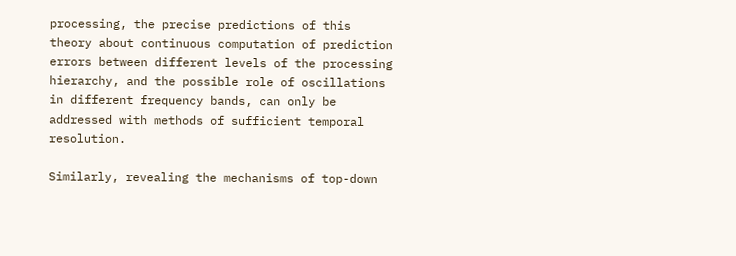processing, the precise predictions of this theory about continuous computation of prediction errors between different levels of the processing hierarchy, and the possible role of oscillations in different frequency bands, can only be addressed with methods of sufficient temporal resolution.

Similarly, revealing the mechanisms of top-down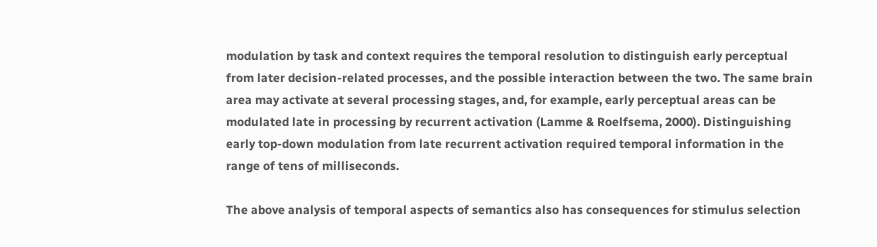modulation by task and context requires the temporal resolution to distinguish early perceptual from later decision-related processes, and the possible interaction between the two. The same brain area may activate at several processing stages, and, for example, early perceptual areas can be modulated late in processing by recurrent activation (Lamme & Roelfsema, 2000). Distinguishing early top-down modulation from late recurrent activation required temporal information in the range of tens of milliseconds.

The above analysis of temporal aspects of semantics also has consequences for stimulus selection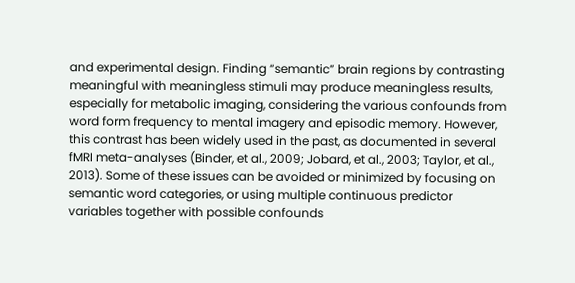and experimental design. Finding “semantic” brain regions by contrasting meaningful with meaningless stimuli may produce meaningless results, especially for metabolic imaging, considering the various confounds from word form frequency to mental imagery and episodic memory. However, this contrast has been widely used in the past, as documented in several fMRI meta-analyses (Binder, et al., 2009; Jobard, et al., 2003; Taylor, et al., 2013). Some of these issues can be avoided or minimized by focusing on semantic word categories, or using multiple continuous predictor variables together with possible confounds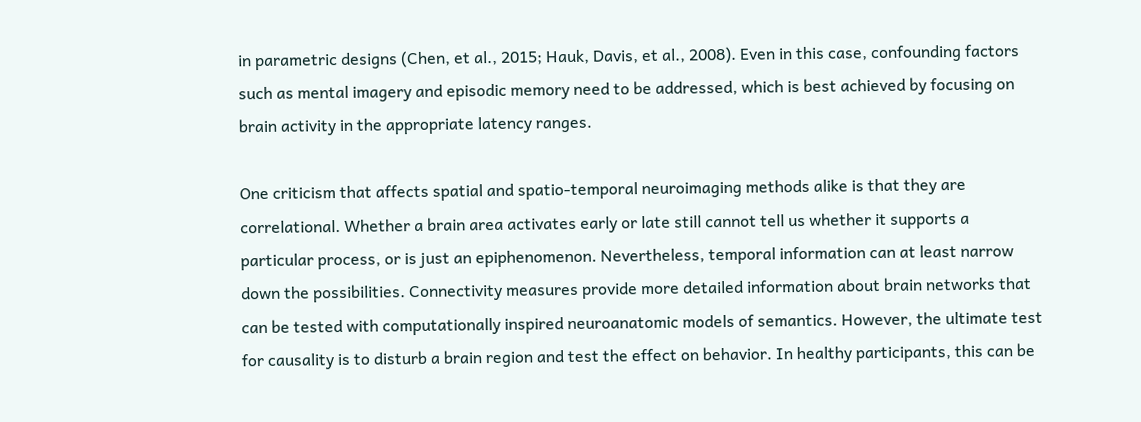in parametric designs (Chen, et al., 2015; Hauk, Davis, et al., 2008). Even in this case, confounding factors such as mental imagery and episodic memory need to be addressed, which is best achieved by focusing on brain activity in the appropriate latency ranges.

One criticism that affects spatial and spatio-temporal neuroimaging methods alike is that they are correlational. Whether a brain area activates early or late still cannot tell us whether it supports a particular process, or is just an epiphenomenon. Nevertheless, temporal information can at least narrow down the possibilities. Connectivity measures provide more detailed information about brain networks that can be tested with computationally inspired neuroanatomic models of semantics. However, the ultimate test for causality is to disturb a brain region and test the effect on behavior. In healthy participants, this can be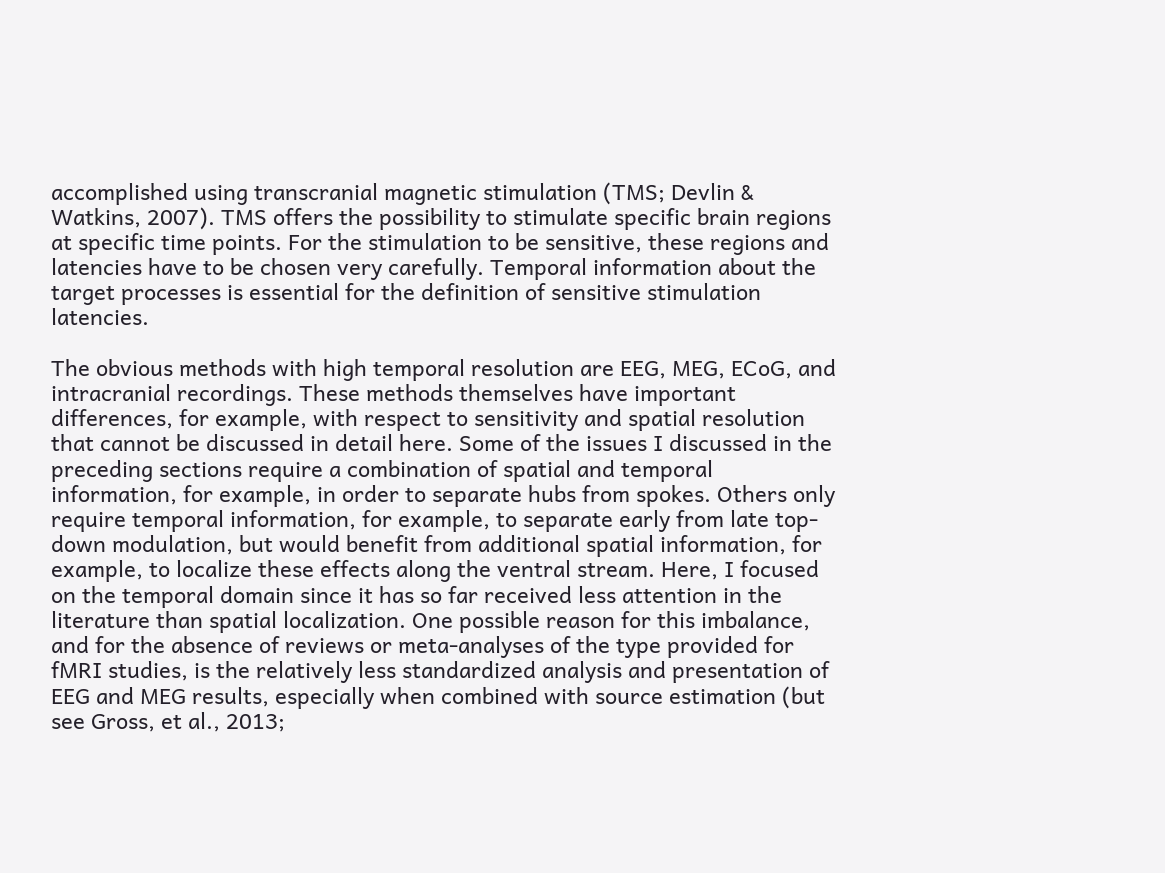accomplished using transcranial magnetic stimulation (TMS; Devlin & Watkins, 2007). TMS offers the possibility to stimulate specific brain regions at specific time points. For the stimulation to be sensitive, these regions and latencies have to be chosen very carefully. Temporal information about the target processes is essential for the definition of sensitive stimulation latencies.

The obvious methods with high temporal resolution are EEG, MEG, ECoG, and intracranial recordings. These methods themselves have important differences, for example, with respect to sensitivity and spatial resolution that cannot be discussed in detail here. Some of the issues I discussed in the preceding sections require a combination of spatial and temporal information, for example, in order to separate hubs from spokes. Others only require temporal information, for example, to separate early from late top-down modulation, but would benefit from additional spatial information, for example, to localize these effects along the ventral stream. Here, I focused on the temporal domain since it has so far received less attention in the literature than spatial localization. One possible reason for this imbalance, and for the absence of reviews or meta-analyses of the type provided for fMRI studies, is the relatively less standardized analysis and presentation of EEG and MEG results, especially when combined with source estimation (but see Gross, et al., 2013;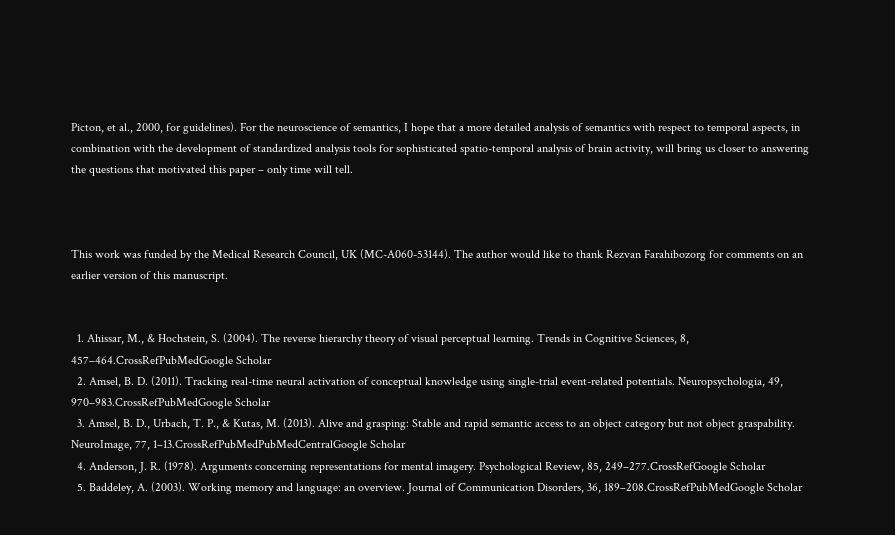Picton, et al., 2000, for guidelines). For the neuroscience of semantics, I hope that a more detailed analysis of semantics with respect to temporal aspects, in combination with the development of standardized analysis tools for sophisticated spatio-temporal analysis of brain activity, will bring us closer to answering the questions that motivated this paper – only time will tell.



This work was funded by the Medical Research Council, UK (MC-A060-53144). The author would like to thank Rezvan Farahibozorg for comments on an earlier version of this manuscript.


  1. Ahissar, M., & Hochstein, S. (2004). The reverse hierarchy theory of visual perceptual learning. Trends in Cognitive Sciences, 8, 457–464.CrossRefPubMedGoogle Scholar
  2. Amsel, B. D. (2011). Tracking real-time neural activation of conceptual knowledge using single-trial event-related potentials. Neuropsychologia, 49, 970–983.CrossRefPubMedGoogle Scholar
  3. Amsel, B. D., Urbach, T. P., & Kutas, M. (2013). Alive and grasping: Stable and rapid semantic access to an object category but not object graspability. NeuroImage, 77, 1–13.CrossRefPubMedPubMedCentralGoogle Scholar
  4. Anderson, J. R. (1978). Arguments concerning representations for mental imagery. Psychological Review, 85, 249–277.CrossRefGoogle Scholar
  5. Baddeley, A. (2003). Working memory and language: an overview. Journal of Communication Disorders, 36, 189–208.CrossRefPubMedGoogle Scholar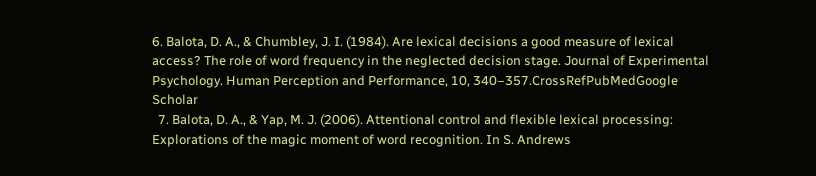6. Balota, D. A., & Chumbley, J. I. (1984). Are lexical decisions a good measure of lexical access? The role of word frequency in the neglected decision stage. Journal of Experimental Psychology. Human Perception and Performance, 10, 340–357.CrossRefPubMedGoogle Scholar
  7. Balota, D. A., & Yap, M. J. (2006). Attentional control and flexible lexical processing: Explorations of the magic moment of word recognition. In S. Andrews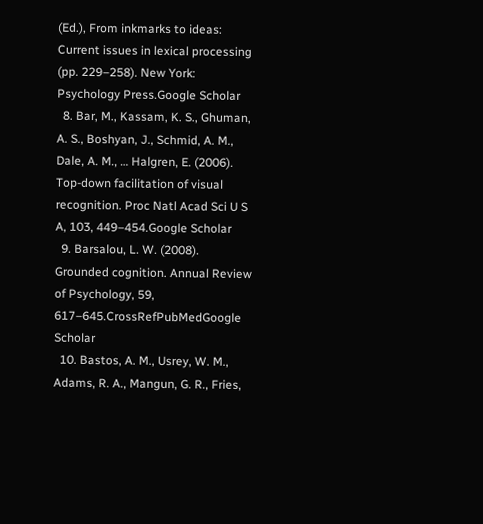(Ed.), From inkmarks to ideas: Current issues in lexical processing (pp. 229–258). New York: Psychology Press.Google Scholar
  8. Bar, M., Kassam, K. S., Ghuman, A. S., Boshyan, J., Schmid, A. M., Dale, A. M., … Halgren, E. (2006). Top-down facilitation of visual recognition. Proc Natl Acad Sci U S A, 103, 449–454.Google Scholar
  9. Barsalou, L. W. (2008). Grounded cognition. Annual Review of Psychology, 59, 617–645.CrossRefPubMedGoogle Scholar
  10. Bastos, A. M., Usrey, W. M., Adams, R. A., Mangun, G. R., Fries,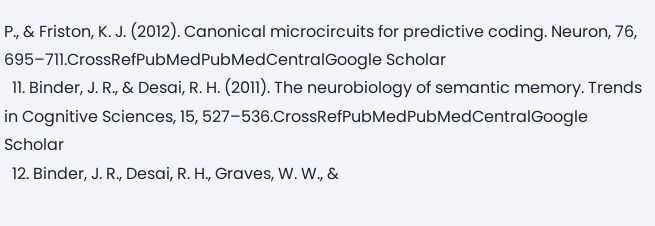P., & Friston, K. J. (2012). Canonical microcircuits for predictive coding. Neuron, 76, 695–711.CrossRefPubMedPubMedCentralGoogle Scholar
  11. Binder, J. R., & Desai, R. H. (2011). The neurobiology of semantic memory. Trends in Cognitive Sciences, 15, 527–536.CrossRefPubMedPubMedCentralGoogle Scholar
  12. Binder, J. R., Desai, R. H., Graves, W. W., &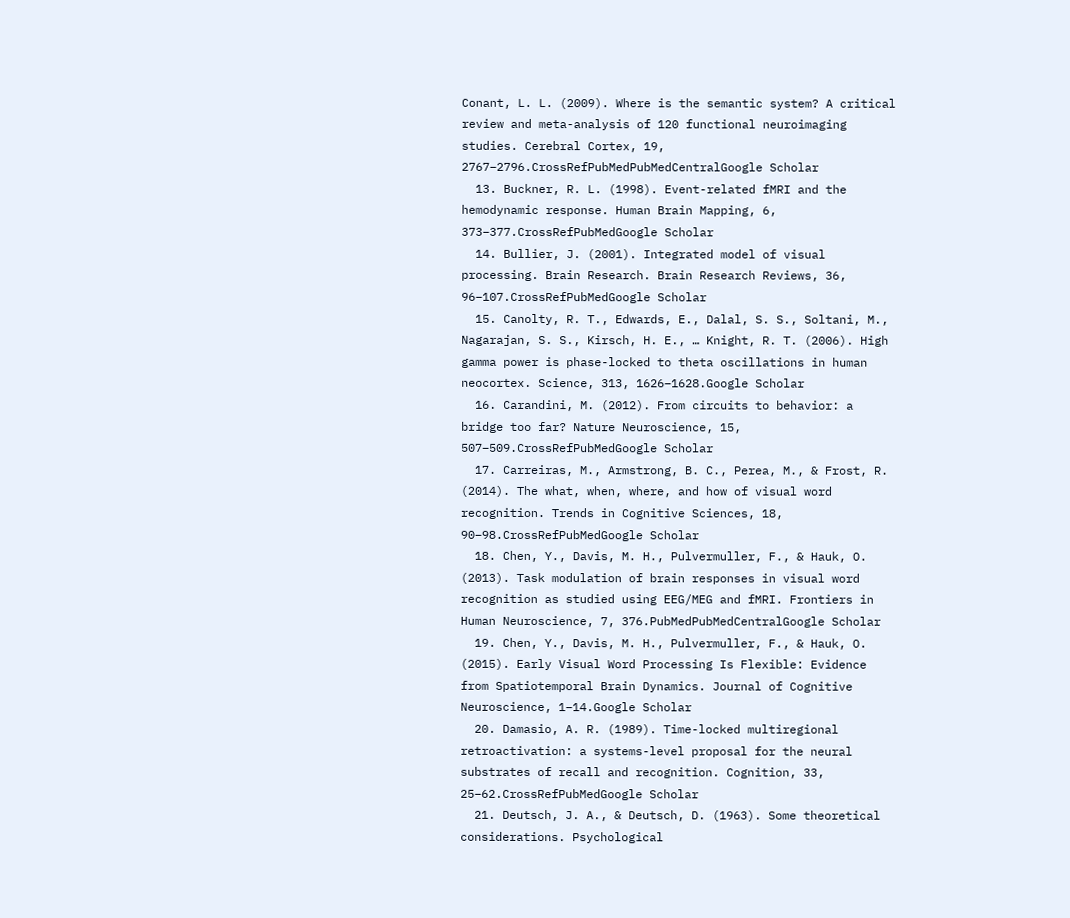Conant, L. L. (2009). Where is the semantic system? A critical review and meta-analysis of 120 functional neuroimaging studies. Cerebral Cortex, 19, 2767–2796.CrossRefPubMedPubMedCentralGoogle Scholar
  13. Buckner, R. L. (1998). Event-related fMRI and the hemodynamic response. Human Brain Mapping, 6, 373–377.CrossRefPubMedGoogle Scholar
  14. Bullier, J. (2001). Integrated model of visual processing. Brain Research. Brain Research Reviews, 36, 96–107.CrossRefPubMedGoogle Scholar
  15. Canolty, R. T., Edwards, E., Dalal, S. S., Soltani, M., Nagarajan, S. S., Kirsch, H. E., … Knight, R. T. (2006). High gamma power is phase-locked to theta oscillations in human neocortex. Science, 313, 1626–1628.Google Scholar
  16. Carandini, M. (2012). From circuits to behavior: a bridge too far? Nature Neuroscience, 15, 507–509.CrossRefPubMedGoogle Scholar
  17. Carreiras, M., Armstrong, B. C., Perea, M., & Frost, R. (2014). The what, when, where, and how of visual word recognition. Trends in Cognitive Sciences, 18, 90–98.CrossRefPubMedGoogle Scholar
  18. Chen, Y., Davis, M. H., Pulvermuller, F., & Hauk, O. (2013). Task modulation of brain responses in visual word recognition as studied using EEG/MEG and fMRI. Frontiers in Human Neuroscience, 7, 376.PubMedPubMedCentralGoogle Scholar
  19. Chen, Y., Davis, M. H., Pulvermuller, F., & Hauk, O. (2015). Early Visual Word Processing Is Flexible: Evidence from Spatiotemporal Brain Dynamics. Journal of Cognitive Neuroscience, 1–14.Google Scholar
  20. Damasio, A. R. (1989). Time-locked multiregional retroactivation: a systems-level proposal for the neural substrates of recall and recognition. Cognition, 33, 25–62.CrossRefPubMedGoogle Scholar
  21. Deutsch, J. A., & Deutsch, D. (1963). Some theoretical considerations. Psychological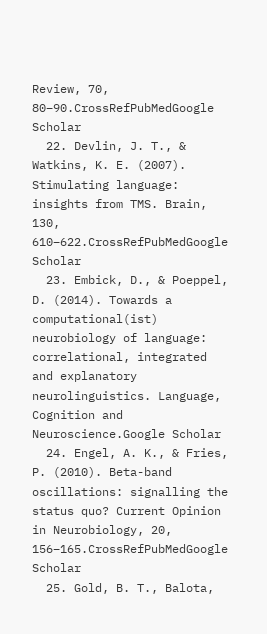Review, 70, 80–90.CrossRefPubMedGoogle Scholar
  22. Devlin, J. T., & Watkins, K. E. (2007). Stimulating language: insights from TMS. Brain, 130, 610–622.CrossRefPubMedGoogle Scholar
  23. Embick, D., & Poeppel, D. (2014). Towards a computational(ist) neurobiology of language: correlational, integrated and explanatory neurolinguistics. Language, Cognition and Neuroscience.Google Scholar
  24. Engel, A. K., & Fries, P. (2010). Beta-band oscillations: signalling the status quo? Current Opinion in Neurobiology, 20, 156–165.CrossRefPubMedGoogle Scholar
  25. Gold, B. T., Balota,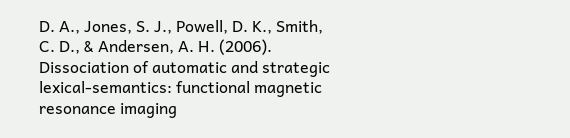D. A., Jones, S. J., Powell, D. K., Smith, C. D., & Andersen, A. H. (2006). Dissociation of automatic and strategic lexical-semantics: functional magnetic resonance imaging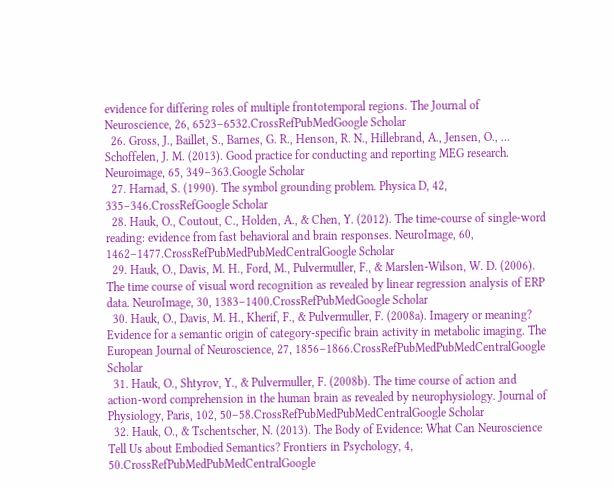evidence for differing roles of multiple frontotemporal regions. The Journal of Neuroscience, 26, 6523–6532.CrossRefPubMedGoogle Scholar
  26. Gross, J., Baillet, S., Barnes, G. R., Henson, R. N., Hillebrand, A., Jensen, O., … Schoffelen, J. M. (2013). Good practice for conducting and reporting MEG research. Neuroimage, 65, 349–363.Google Scholar
  27. Harnad, S. (1990). The symbol grounding problem. Physica D, 42, 335–346.CrossRefGoogle Scholar
  28. Hauk, O., Coutout, C., Holden, A., & Chen, Y. (2012). The time-course of single-word reading: evidence from fast behavioral and brain responses. NeuroImage, 60, 1462–1477.CrossRefPubMedPubMedCentralGoogle Scholar
  29. Hauk, O., Davis, M. H., Ford, M., Pulvermuller, F., & Marslen-Wilson, W. D. (2006). The time course of visual word recognition as revealed by linear regression analysis of ERP data. NeuroImage, 30, 1383–1400.CrossRefPubMedGoogle Scholar
  30. Hauk, O., Davis, M. H., Kherif, F., & Pulvermuller, F. (2008a). Imagery or meaning? Evidence for a semantic origin of category-specific brain activity in metabolic imaging. The European Journal of Neuroscience, 27, 1856–1866.CrossRefPubMedPubMedCentralGoogle Scholar
  31. Hauk, O., Shtyrov, Y., & Pulvermuller, F. (2008b). The time course of action and action-word comprehension in the human brain as revealed by neurophysiology. Journal of Physiology, Paris, 102, 50–58.CrossRefPubMedPubMedCentralGoogle Scholar
  32. Hauk, O., & Tschentscher, N. (2013). The Body of Evidence: What Can Neuroscience Tell Us about Embodied Semantics? Frontiers in Psychology, 4, 50.CrossRefPubMedPubMedCentralGoogle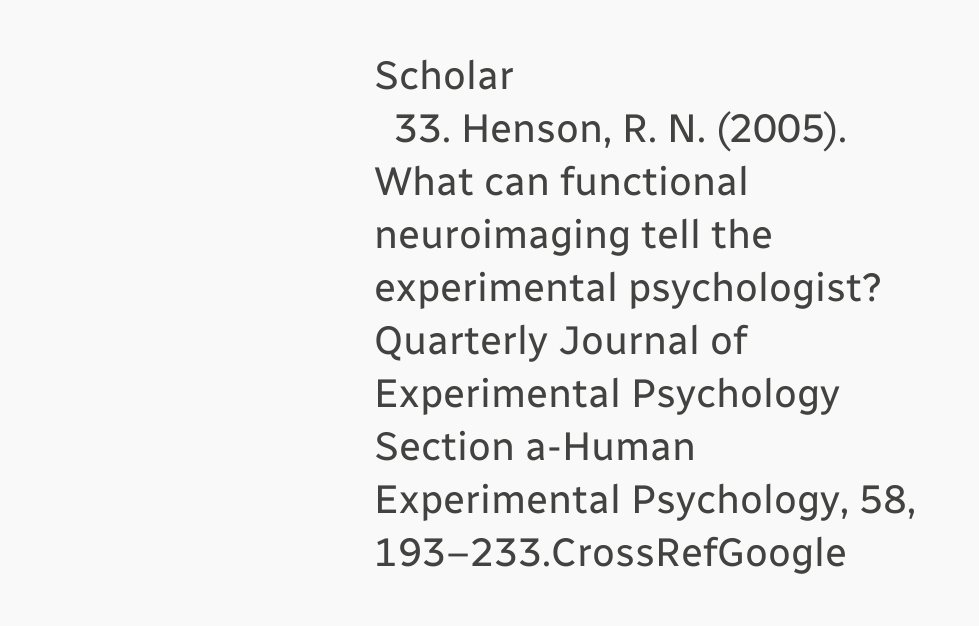Scholar
  33. Henson, R. N. (2005). What can functional neuroimaging tell the experimental psychologist? Quarterly Journal of Experimental Psychology Section a-Human Experimental Psychology, 58, 193–233.CrossRefGoogle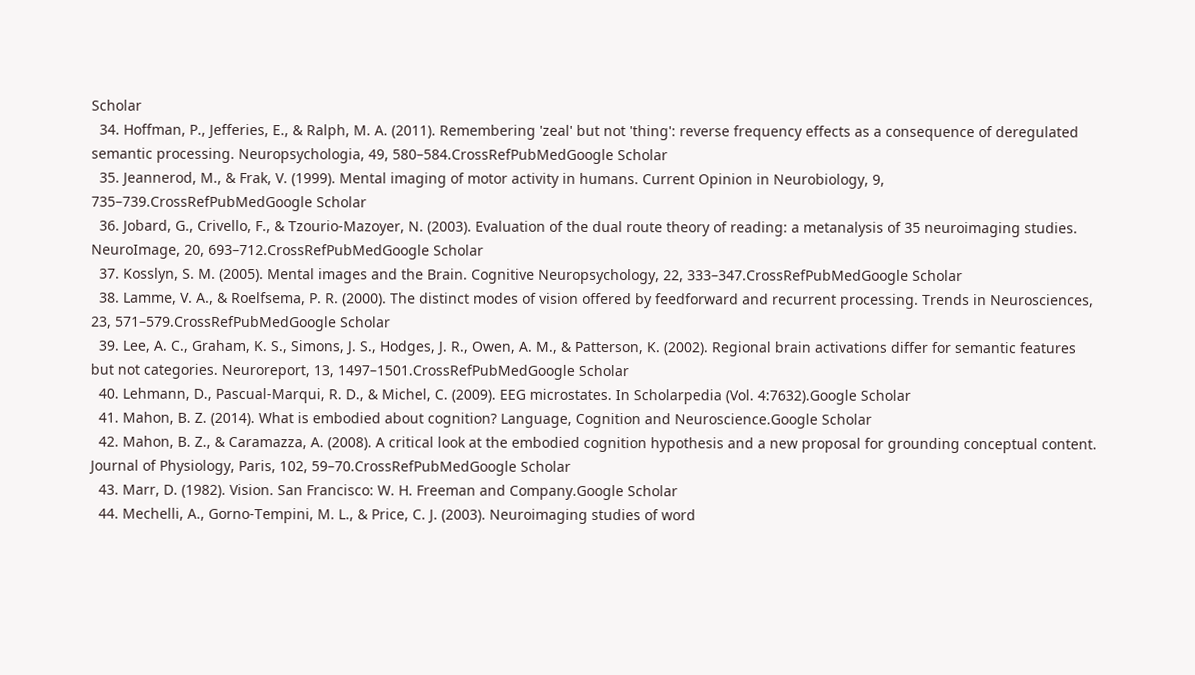Scholar
  34. Hoffman, P., Jefferies, E., & Ralph, M. A. (2011). Remembering 'zeal' but not 'thing': reverse frequency effects as a consequence of deregulated semantic processing. Neuropsychologia, 49, 580–584.CrossRefPubMedGoogle Scholar
  35. Jeannerod, M., & Frak, V. (1999). Mental imaging of motor activity in humans. Current Opinion in Neurobiology, 9, 735–739.CrossRefPubMedGoogle Scholar
  36. Jobard, G., Crivello, F., & Tzourio-Mazoyer, N. (2003). Evaluation of the dual route theory of reading: a metanalysis of 35 neuroimaging studies. NeuroImage, 20, 693–712.CrossRefPubMedGoogle Scholar
  37. Kosslyn, S. M. (2005). Mental images and the Brain. Cognitive Neuropsychology, 22, 333–347.CrossRefPubMedGoogle Scholar
  38. Lamme, V. A., & Roelfsema, P. R. (2000). The distinct modes of vision offered by feedforward and recurrent processing. Trends in Neurosciences, 23, 571–579.CrossRefPubMedGoogle Scholar
  39. Lee, A. C., Graham, K. S., Simons, J. S., Hodges, J. R., Owen, A. M., & Patterson, K. (2002). Regional brain activations differ for semantic features but not categories. Neuroreport, 13, 1497–1501.CrossRefPubMedGoogle Scholar
  40. Lehmann, D., Pascual-Marqui, R. D., & Michel, C. (2009). EEG microstates. In Scholarpedia (Vol. 4:7632).Google Scholar
  41. Mahon, B. Z. (2014). What is embodied about cognition? Language, Cognition and Neuroscience.Google Scholar
  42. Mahon, B. Z., & Caramazza, A. (2008). A critical look at the embodied cognition hypothesis and a new proposal for grounding conceptual content. Journal of Physiology, Paris, 102, 59–70.CrossRefPubMedGoogle Scholar
  43. Marr, D. (1982). Vision. San Francisco: W. H. Freeman and Company.Google Scholar
  44. Mechelli, A., Gorno-Tempini, M. L., & Price, C. J. (2003). Neuroimaging studies of word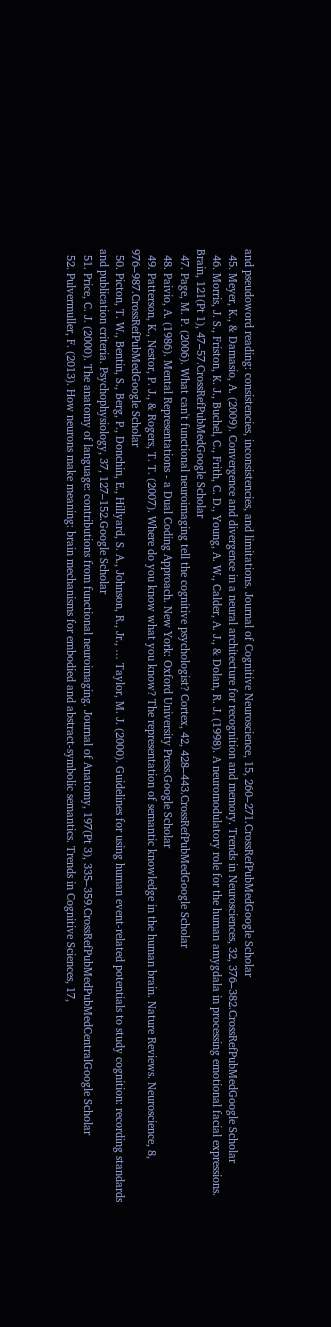and pseudoword reading: consistencies, inconsistencies, and limitations. Journal of Cognitive Neuroscience, 15, 260–271.CrossRefPubMedGoogle Scholar
  45. Meyer, K., & Damasio, A. (2009). Convergence and divergence in a neural architecture for recognition and memory. Trends in Neurosciences, 32, 376–382.CrossRefPubMedGoogle Scholar
  46. Morris, J. S., Friston, K. J., Buchel, C., Frith, C. D., Young, A. W., Calder, A. J., & Dolan, R. J. (1998). A neuromodulatory role for the human amygdala in processing emotional facial expressions. Brain, 121(Pt 1), 47–57.CrossRefPubMedGoogle Scholar
  47. Page, M. P. (2006). What can't functional neuroimaging tell the cognitive psychologist? Cortex, 42, 428–443.CrossRefPubMedGoogle Scholar
  48. Paivio, A. (1986). Mental Representations - a Dual Coding Approach. New York: Oxford University Press.Google Scholar
  49. Patterson, K., Nestor, P. J., & Rogers, T. T. (2007). Where do you know what you know? The representation of semantic knowledge in the human brain. Nature Reviews. Neuroscience, 8, 976–987.CrossRefPubMedGoogle Scholar
  50. Picton, T. W., Bentin, S., Berg, P., Donchin, E., Hillyard, S. A., Johnson, R., Jr., … Taylor, M. J. (2000). Guidelines for using human event-related potentials to study cognition: recording standards and publication criteria. Psychophysiology, 37, 127–152.Google Scholar
  51. Price, C. J. (2000). The anatomy of language: contributions from functional neuroimaging. Journal of Anatomy, 197(Pt 3), 335–359.CrossRefPubMedPubMedCentralGoogle Scholar
  52. Pulvermuller, F. (2013). How neurons make meaning: brain mechanisms for embodied and abstract-symbolic semantics. Trends in Cognitive Sciences, 17,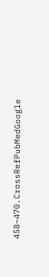458–470.CrossRefPubMedGoogle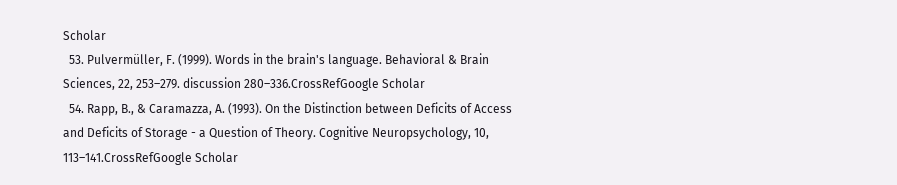Scholar
  53. Pulvermüller, F. (1999). Words in the brain's language. Behavioral & Brain Sciences, 22, 253–279. discussion 280–336.CrossRefGoogle Scholar
  54. Rapp, B., & Caramazza, A. (1993). On the Distinction between Deficits of Access and Deficits of Storage - a Question of Theory. Cognitive Neuropsychology, 10, 113–141.CrossRefGoogle Scholar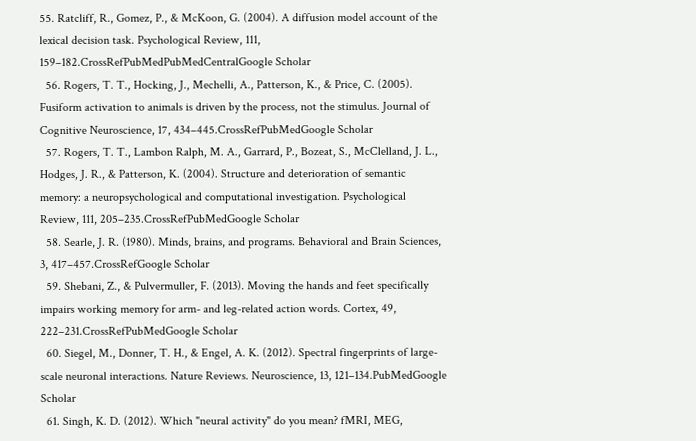55. Ratcliff, R., Gomez, P., & McKoon, G. (2004). A diffusion model account of the lexical decision task. Psychological Review, 111, 159–182.CrossRefPubMedPubMedCentralGoogle Scholar
  56. Rogers, T. T., Hocking, J., Mechelli, A., Patterson, K., & Price, C. (2005). Fusiform activation to animals is driven by the process, not the stimulus. Journal of Cognitive Neuroscience, 17, 434–445.CrossRefPubMedGoogle Scholar
  57. Rogers, T. T., Lambon Ralph, M. A., Garrard, P., Bozeat, S., McClelland, J. L., Hodges, J. R., & Patterson, K. (2004). Structure and deterioration of semantic memory: a neuropsychological and computational investigation. Psychological Review, 111, 205–235.CrossRefPubMedGoogle Scholar
  58. Searle, J. R. (1980). Minds, brains, and programs. Behavioral and Brain Sciences, 3, 417–457.CrossRefGoogle Scholar
  59. Shebani, Z., & Pulvermuller, F. (2013). Moving the hands and feet specifically impairs working memory for arm- and leg-related action words. Cortex, 49, 222–231.CrossRefPubMedGoogle Scholar
  60. Siegel, M., Donner, T. H., & Engel, A. K. (2012). Spectral fingerprints of large-scale neuronal interactions. Nature Reviews. Neuroscience, 13, 121–134.PubMedGoogle Scholar
  61. Singh, K. D. (2012). Which "neural activity" do you mean? fMRI, MEG,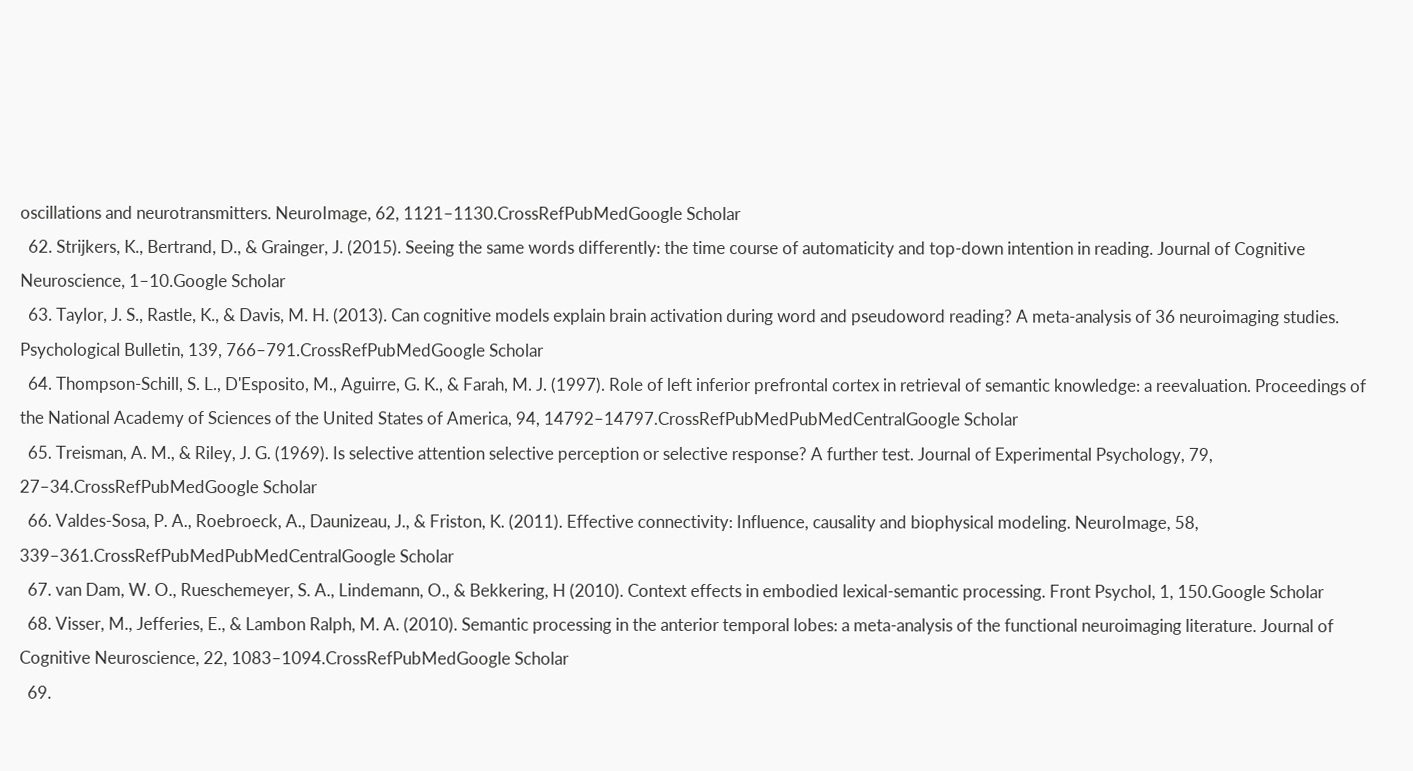oscillations and neurotransmitters. NeuroImage, 62, 1121–1130.CrossRefPubMedGoogle Scholar
  62. Strijkers, K., Bertrand, D., & Grainger, J. (2015). Seeing the same words differently: the time course of automaticity and top-down intention in reading. Journal of Cognitive Neuroscience, 1–10.Google Scholar
  63. Taylor, J. S., Rastle, K., & Davis, M. H. (2013). Can cognitive models explain brain activation during word and pseudoword reading? A meta-analysis of 36 neuroimaging studies. Psychological Bulletin, 139, 766–791.CrossRefPubMedGoogle Scholar
  64. Thompson-Schill, S. L., D'Esposito, M., Aguirre, G. K., & Farah, M. J. (1997). Role of left inferior prefrontal cortex in retrieval of semantic knowledge: a reevaluation. Proceedings of the National Academy of Sciences of the United States of America, 94, 14792–14797.CrossRefPubMedPubMedCentralGoogle Scholar
  65. Treisman, A. M., & Riley, J. G. (1969). Is selective attention selective perception or selective response? A further test. Journal of Experimental Psychology, 79, 27–34.CrossRefPubMedGoogle Scholar
  66. Valdes-Sosa, P. A., Roebroeck, A., Daunizeau, J., & Friston, K. (2011). Effective connectivity: Influence, causality and biophysical modeling. NeuroImage, 58, 339–361.CrossRefPubMedPubMedCentralGoogle Scholar
  67. van Dam, W. O., Rueschemeyer, S. A., Lindemann, O., & Bekkering, H (2010). Context effects in embodied lexical-semantic processing. Front Psychol, 1, 150.Google Scholar
  68. Visser, M., Jefferies, E., & Lambon Ralph, M. A. (2010). Semantic processing in the anterior temporal lobes: a meta-analysis of the functional neuroimaging literature. Journal of Cognitive Neuroscience, 22, 1083–1094.CrossRefPubMedGoogle Scholar
  69.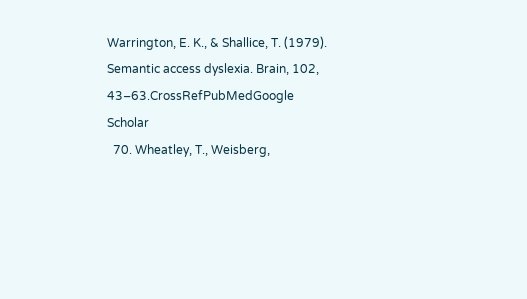Warrington, E. K., & Shallice, T. (1979). Semantic access dyslexia. Brain, 102, 43–63.CrossRefPubMedGoogle Scholar
  70. Wheatley, T., Weisberg,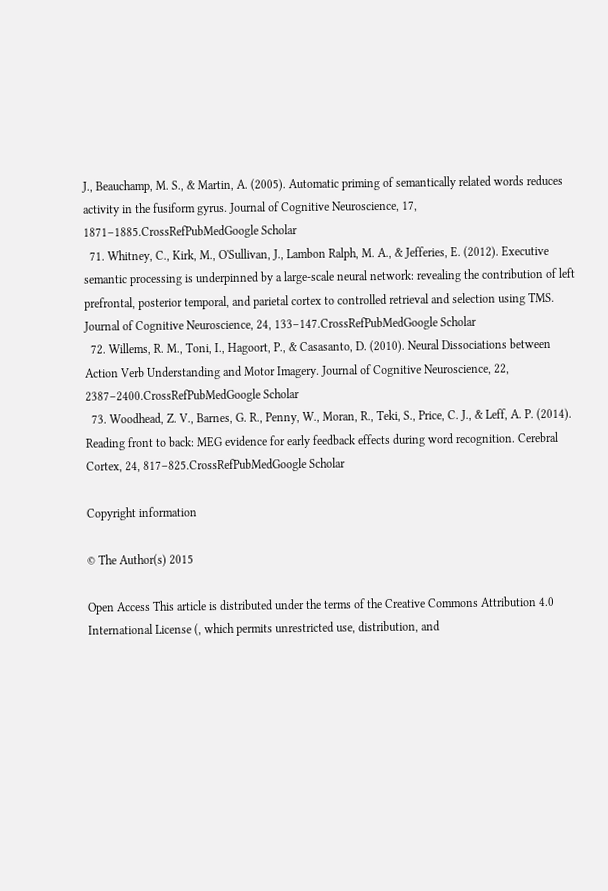J., Beauchamp, M. S., & Martin, A. (2005). Automatic priming of semantically related words reduces activity in the fusiform gyrus. Journal of Cognitive Neuroscience, 17, 1871–1885.CrossRefPubMedGoogle Scholar
  71. Whitney, C., Kirk, M., O'Sullivan, J., Lambon Ralph, M. A., & Jefferies, E. (2012). Executive semantic processing is underpinned by a large-scale neural network: revealing the contribution of left prefrontal, posterior temporal, and parietal cortex to controlled retrieval and selection using TMS. Journal of Cognitive Neuroscience, 24, 133–147.CrossRefPubMedGoogle Scholar
  72. Willems, R. M., Toni, I., Hagoort, P., & Casasanto, D. (2010). Neural Dissociations between Action Verb Understanding and Motor Imagery. Journal of Cognitive Neuroscience, 22, 2387–2400.CrossRefPubMedGoogle Scholar
  73. Woodhead, Z. V., Barnes, G. R., Penny, W., Moran, R., Teki, S., Price, C. J., & Leff, A. P. (2014). Reading front to back: MEG evidence for early feedback effects during word recognition. Cerebral Cortex, 24, 817–825.CrossRefPubMedGoogle Scholar

Copyright information

© The Author(s) 2015

Open Access This article is distributed under the terms of the Creative Commons Attribution 4.0 International License (, which permits unrestricted use, distribution, and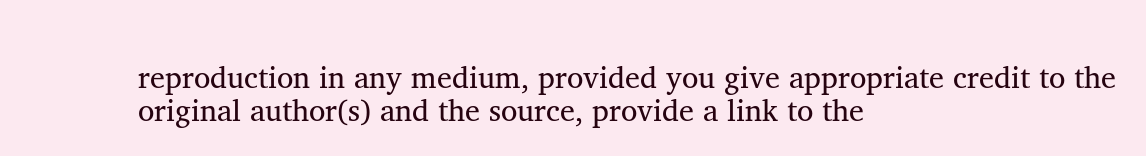reproduction in any medium, provided you give appropriate credit to the original author(s) and the source, provide a link to the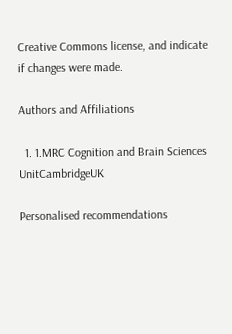Creative Commons license, and indicate if changes were made.

Authors and Affiliations

  1. 1.MRC Cognition and Brain Sciences UnitCambridgeUK

Personalised recommendations